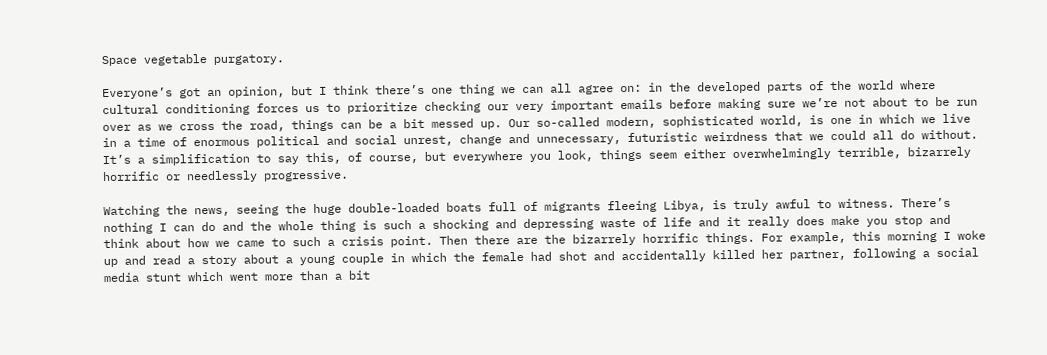Space vegetable purgatory.

Everyone’s got an opinion, but I think there’s one thing we can all agree on: in the developed parts of the world where cultural conditioning forces us to prioritize checking our very important emails before making sure we’re not about to be run over as we cross the road, things can be a bit messed up. Our so-called modern, sophisticated world, is one in which we live in a time of enormous political and social unrest, change and unnecessary, futuristic weirdness that we could all do without. It’s a simplification to say this, of course, but everywhere you look, things seem either overwhelmingly terrible, bizarrely horrific or needlessly progressive.

Watching the news, seeing the huge double-loaded boats full of migrants fleeing Libya, is truly awful to witness. There’s nothing I can do and the whole thing is such a shocking and depressing waste of life and it really does make you stop and think about how we came to such a crisis point. Then there are the bizarrely horrific things. For example, this morning I woke up and read a story about a young couple in which the female had shot and accidentally killed her partner, following a social media stunt which went more than a bit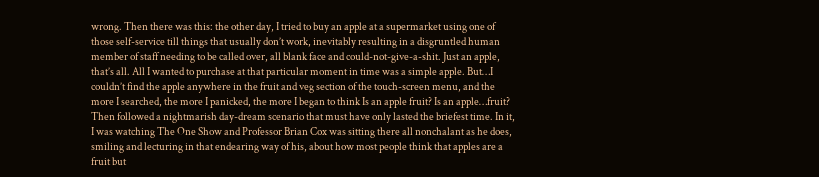wrong. Then there was this: the other day, I tried to buy an apple at a supermarket using one of those self-service till things that usually don’t work, inevitably resulting in a disgruntled human member of staff needing to be called over, all blank face and could-not-give-a-shit. Just an apple, that’s all. All I wanted to purchase at that particular moment in time was a simple apple. But…I couldn’t find the apple anywhere in the fruit and veg section of the touch-screen menu, and the more I searched, the more I panicked, the more I began to think Is an apple fruit? Is an apple…fruit? Then followed a nightmarish day-dream scenario that must have only lasted the briefest time. In it, I was watching The One Show and Professor Brian Cox was sitting there all nonchalant as he does, smiling and lecturing in that endearing way of his, about how most people think that apples are a fruit but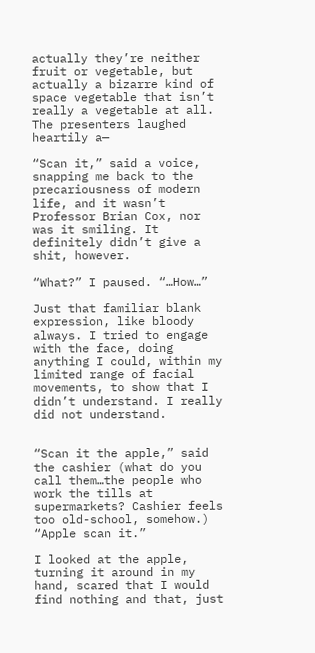actually they’re neither fruit or vegetable, but actually a bizarre kind of space vegetable that isn’t really a vegetable at all. The presenters laughed heartily a—

“Scan it,” said a voice, snapping me back to the precariousness of modern life, and it wasn’t Professor Brian Cox, nor was it smiling. It definitely didn’t give a shit, however.

“What?” I paused. “…How…”

Just that familiar blank expression, like bloody always. I tried to engage with the face, doing anything I could, within my limited range of facial movements, to show that I didn’t understand. I really did not understand.


“Scan it the apple,” said the cashier (what do you call them…the people who work the tills at supermarkets? Cashier feels too old-school, somehow.) “Apple scan it.”

I looked at the apple, turning it around in my hand, scared that I would find nothing and that, just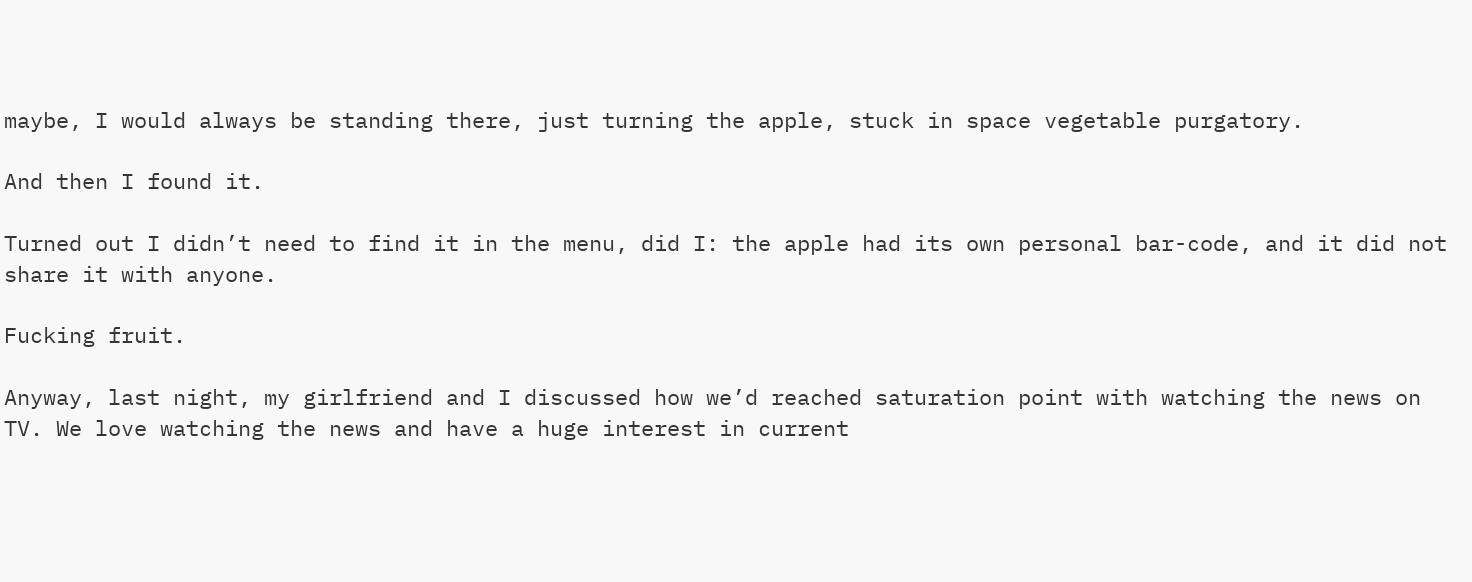maybe, I would always be standing there, just turning the apple, stuck in space vegetable purgatory.

And then I found it.

Turned out I didn’t need to find it in the menu, did I: the apple had its own personal bar-code, and it did not share it with anyone.

Fucking fruit.

Anyway, last night, my girlfriend and I discussed how we’d reached saturation point with watching the news on TV. We love watching the news and have a huge interest in current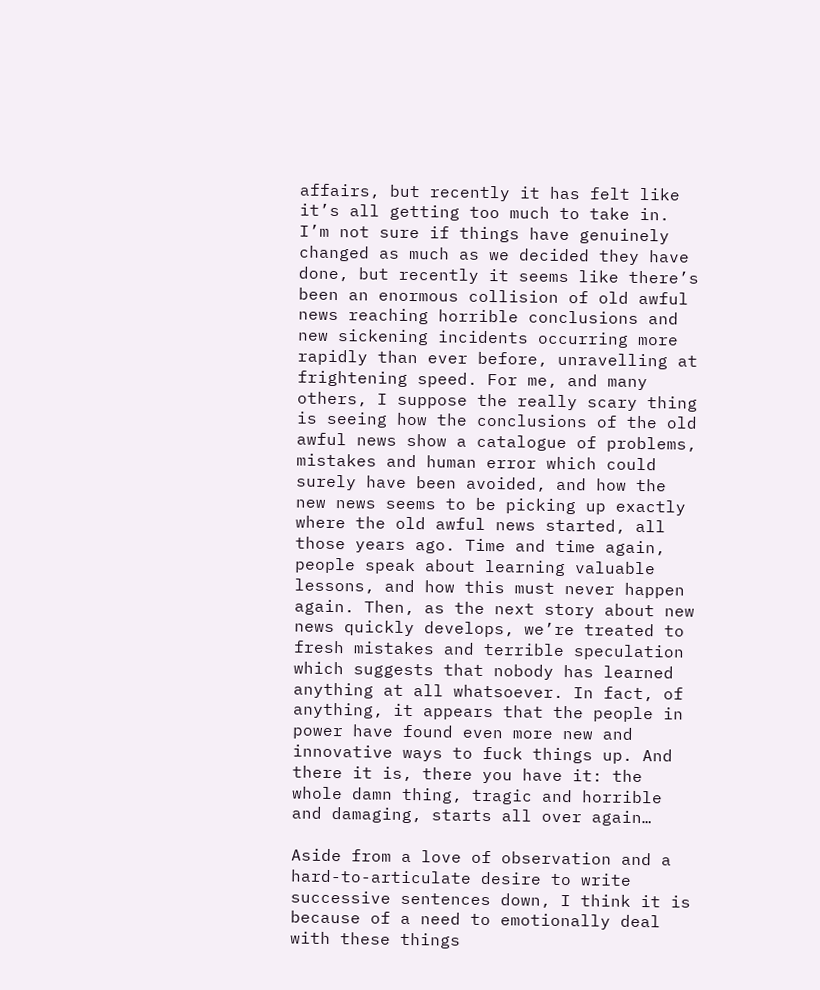affairs, but recently it has felt like it’s all getting too much to take in. I’m not sure if things have genuinely changed as much as we decided they have done, but recently it seems like there’s been an enormous collision of old awful news reaching horrible conclusions and new sickening incidents occurring more rapidly than ever before, unravelling at frightening speed. For me, and many others, I suppose the really scary thing is seeing how the conclusions of the old awful news show a catalogue of problems, mistakes and human error which could surely have been avoided, and how the new news seems to be picking up exactly where the old awful news started, all those years ago. Time and time again, people speak about learning valuable lessons, and how this must never happen again. Then, as the next story about new news quickly develops, we’re treated to fresh mistakes and terrible speculation which suggests that nobody has learned anything at all whatsoever. In fact, of anything, it appears that the people in power have found even more new and innovative ways to fuck things up. And there it is, there you have it: the whole damn thing, tragic and horrible and damaging, starts all over again…

Aside from a love of observation and a hard-to-articulate desire to write successive sentences down, I think it is because of a need to emotionally deal with these things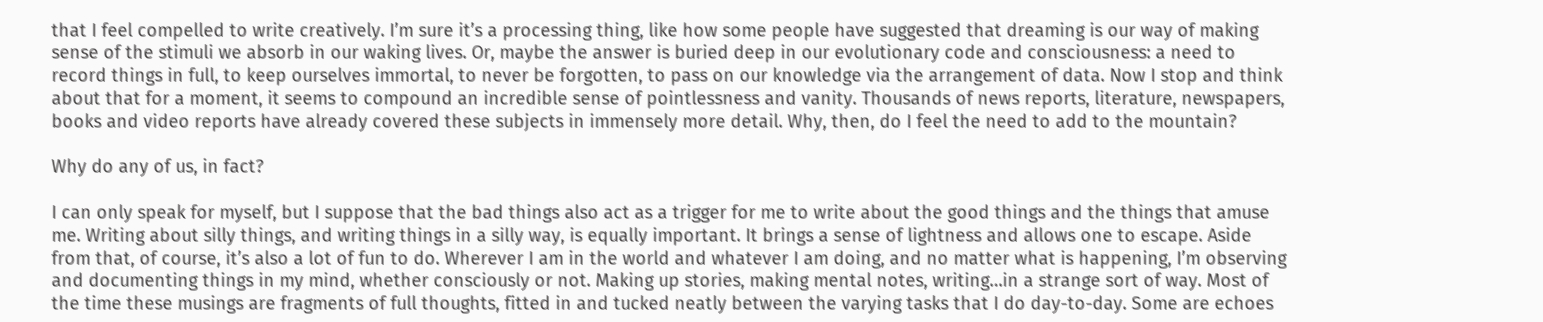that I feel compelled to write creatively. I’m sure it’s a processing thing, like how some people have suggested that dreaming is our way of making sense of the stimuli we absorb in our waking lives. Or, maybe the answer is buried deep in our evolutionary code and consciousness: a need to record things in full, to keep ourselves immortal, to never be forgotten, to pass on our knowledge via the arrangement of data. Now I stop and think about that for a moment, it seems to compound an incredible sense of pointlessness and vanity. Thousands of news reports, literature, newspapers, books and video reports have already covered these subjects in immensely more detail. Why, then, do I feel the need to add to the mountain?

Why do any of us, in fact?

I can only speak for myself, but I suppose that the bad things also act as a trigger for me to write about the good things and the things that amuse me. Writing about silly things, and writing things in a silly way, is equally important. It brings a sense of lightness and allows one to escape. Aside from that, of course, it’s also a lot of fun to do. Wherever I am in the world and whatever I am doing, and no matter what is happening, I’m observing and documenting things in my mind, whether consciously or not. Making up stories, making mental notes, writing…in a strange sort of way. Most of the time these musings are fragments of full thoughts, fitted in and tucked neatly between the varying tasks that I do day-to-day. Some are echoes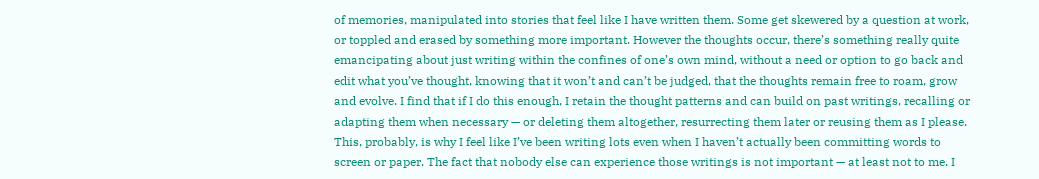of memories, manipulated into stories that feel like I have written them. Some get skewered by a question at work, or toppled and erased by something more important. However the thoughts occur, there’s something really quite emancipating about just writing within the confines of one’s own mind, without a need or option to go back and edit what you’ve thought, knowing that it won’t and can’t be judged, that the thoughts remain free to roam, grow and evolve. I find that if I do this enough, I retain the thought patterns and can build on past writings, recalling or adapting them when necessary — or deleting them altogether, resurrecting them later or reusing them as I please. This, probably, is why I feel like I’ve been writing lots even when I haven’t actually been committing words to screen or paper. The fact that nobody else can experience those writings is not important — at least not to me. I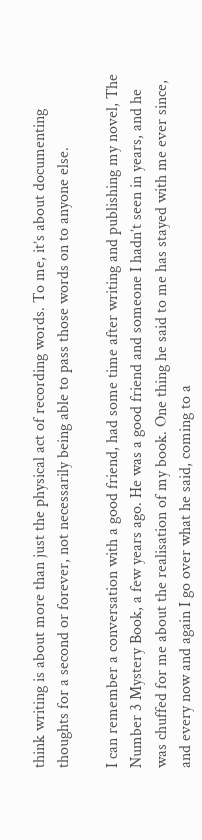think writing is about more than just the physical act of recording words. To me, it’s about documenting thoughts for a second or forever, not necessarily being able to pass those words on to anyone else.

I can remember a conversation with a good friend, had some time after writing and publishing my novel, The Number 3 Mystery Book, a few years ago. He was a good friend and someone I hadn’t seen in years, and he was chuffed for me about the realisation of my book. One thing he said to me has stayed with me ever since, and every now and again I go over what he said, coming to a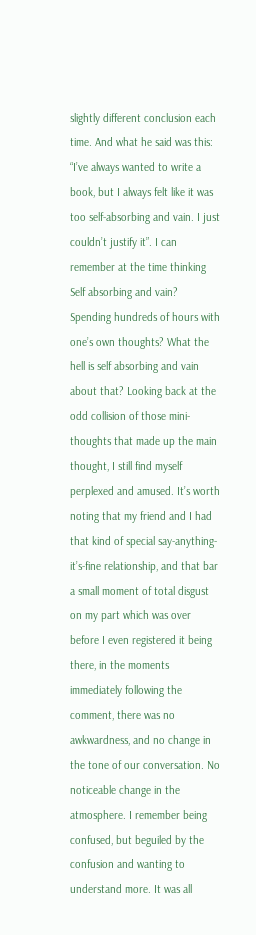slightly different conclusion each time. And what he said was this: “I’ve always wanted to write a book, but I always felt like it was too self-absorbing and vain. I just couldn’t justify it”. I can remember at the time thinking Self absorbing and vain? Spending hundreds of hours with one’s own thoughts? What the hell is self absorbing and vain about that? Looking back at the odd collision of those mini-thoughts that made up the main thought, I still find myself perplexed and amused. It’s worth noting that my friend and I had that kind of special say-anything-it’s-fine relationship, and that bar a small moment of total disgust on my part which was over before I even registered it being there, in the moments immediately following the comment, there was no awkwardness, and no change in the tone of our conversation. No noticeable change in the atmosphere. I remember being confused, but beguiled by the confusion and wanting to understand more. It was all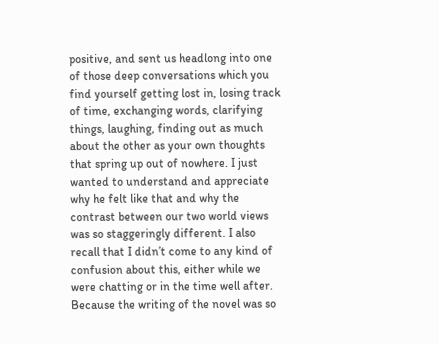positive, and sent us headlong into one of those deep conversations which you find yourself getting lost in, losing track of time, exchanging words, clarifying things, laughing, finding out as much about the other as your own thoughts that spring up out of nowhere. I just wanted to understand and appreciate why he felt like that and why the contrast between our two world views was so staggeringly different. I also recall that I didn’t come to any kind of confusion about this, either while we were chatting or in the time well after. Because the writing of the novel was so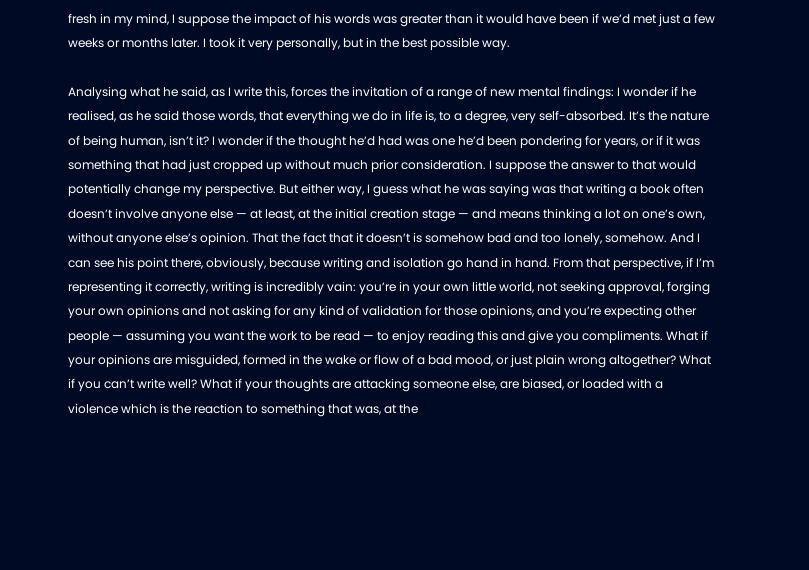fresh in my mind, I suppose the impact of his words was greater than it would have been if we’d met just a few weeks or months later. I took it very personally, but in the best possible way.

Analysing what he said, as I write this, forces the invitation of a range of new mental findings: I wonder if he realised, as he said those words, that everything we do in life is, to a degree, very self-absorbed. It’s the nature of being human, isn’t it? I wonder if the thought he’d had was one he’d been pondering for years, or if it was something that had just cropped up without much prior consideration. I suppose the answer to that would potentially change my perspective. But either way, I guess what he was saying was that writing a book often doesn’t involve anyone else — at least, at the initial creation stage — and means thinking a lot on one’s own, without anyone else’s opinion. That the fact that it doesn’t is somehow bad and too lonely, somehow. And I can see his point there, obviously, because writing and isolation go hand in hand. From that perspective, if I’m representing it correctly, writing is incredibly vain: you’re in your own little world, not seeking approval, forging your own opinions and not asking for any kind of validation for those opinions, and you’re expecting other people — assuming you want the work to be read — to enjoy reading this and give you compliments. What if your opinions are misguided, formed in the wake or flow of a bad mood, or just plain wrong altogether? What if you can’t write well? What if your thoughts are attacking someone else, are biased, or loaded with a violence which is the reaction to something that was, at the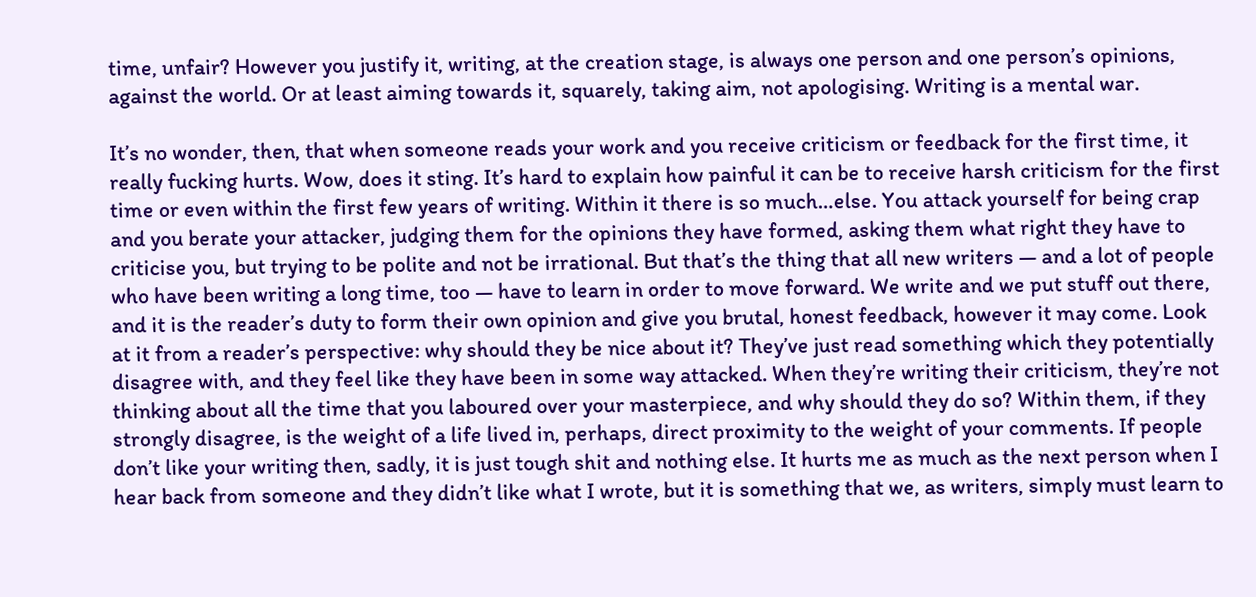time, unfair? However you justify it, writing, at the creation stage, is always one person and one person’s opinions, against the world. Or at least aiming towards it, squarely, taking aim, not apologising. Writing is a mental war.

It’s no wonder, then, that when someone reads your work and you receive criticism or feedback for the first time, it really fucking hurts. Wow, does it sting. It’s hard to explain how painful it can be to receive harsh criticism for the first time or even within the first few years of writing. Within it there is so much…else. You attack yourself for being crap and you berate your attacker, judging them for the opinions they have formed, asking them what right they have to criticise you, but trying to be polite and not be irrational. But that’s the thing that all new writers — and a lot of people who have been writing a long time, too — have to learn in order to move forward. We write and we put stuff out there, and it is the reader’s duty to form their own opinion and give you brutal, honest feedback, however it may come. Look at it from a reader’s perspective: why should they be nice about it? They’ve just read something which they potentially disagree with, and they feel like they have been in some way attacked. When they’re writing their criticism, they’re not thinking about all the time that you laboured over your masterpiece, and why should they do so? Within them, if they strongly disagree, is the weight of a life lived in, perhaps, direct proximity to the weight of your comments. If people don’t like your writing then, sadly, it is just tough shit and nothing else. It hurts me as much as the next person when I hear back from someone and they didn’t like what I wrote, but it is something that we, as writers, simply must learn to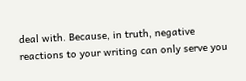deal with. Because, in truth, negative reactions to your writing can only serve you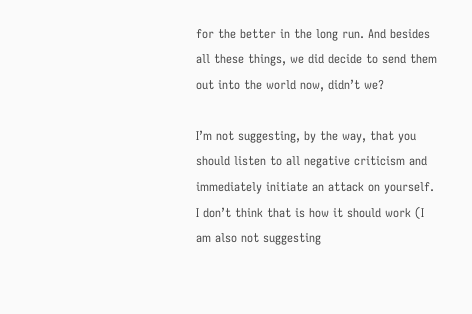for the better in the long run. And besides all these things, we did decide to send them out into the world now, didn’t we?

I’m not suggesting, by the way, that you should listen to all negative criticism and immediately initiate an attack on yourself. I don’t think that is how it should work (I am also not suggesting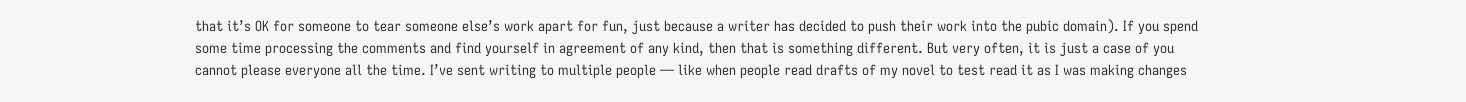that it’s OK for someone to tear someone else’s work apart for fun, just because a writer has decided to push their work into the pubic domain). If you spend some time processing the comments and find yourself in agreement of any kind, then that is something different. But very often, it is just a case of you cannot please everyone all the time. I’ve sent writing to multiple people — like when people read drafts of my novel to test read it as I was making changes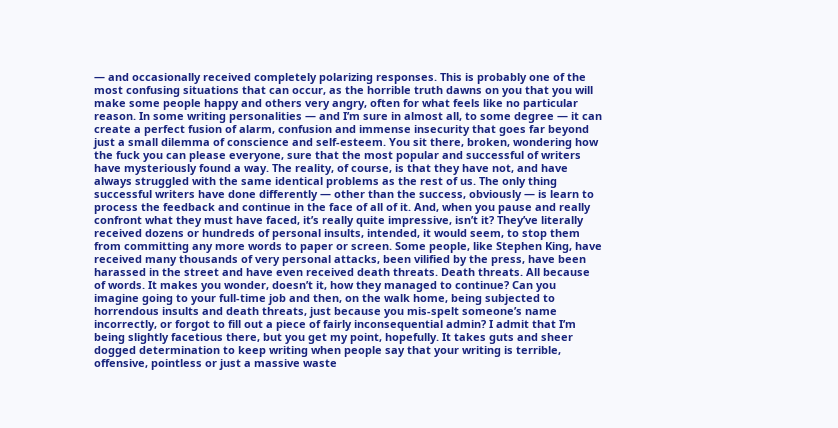— and occasionally received completely polarizing responses. This is probably one of the most confusing situations that can occur, as the horrible truth dawns on you that you will make some people happy and others very angry, often for what feels like no particular reason. In some writing personalities — and I’m sure in almost all, to some degree — it can create a perfect fusion of alarm, confusion and immense insecurity that goes far beyond just a small dilemma of conscience and self-esteem. You sit there, broken, wondering how the fuck you can please everyone, sure that the most popular and successful of writers have mysteriously found a way. The reality, of course, is that they have not, and have always struggled with the same identical problems as the rest of us. The only thing successful writers have done differently — other than the success, obviously — is learn to process the feedback and continue in the face of all of it. And, when you pause and really confront what they must have faced, it’s really quite impressive, isn’t it? They’ve literally received dozens or hundreds of personal insults, intended, it would seem, to stop them from committing any more words to paper or screen. Some people, like Stephen King, have received many thousands of very personal attacks, been vilified by the press, have been harassed in the street and have even received death threats. Death threats. All because of words. It makes you wonder, doesn’t it, how they managed to continue? Can you imagine going to your full-time job and then, on the walk home, being subjected to horrendous insults and death threats, just because you mis-spelt someone’s name incorrectly, or forgot to fill out a piece of fairly inconsequential admin? I admit that I’m being slightly facetious there, but you get my point, hopefully. It takes guts and sheer dogged determination to keep writing when people say that your writing is terrible, offensive, pointless or just a massive waste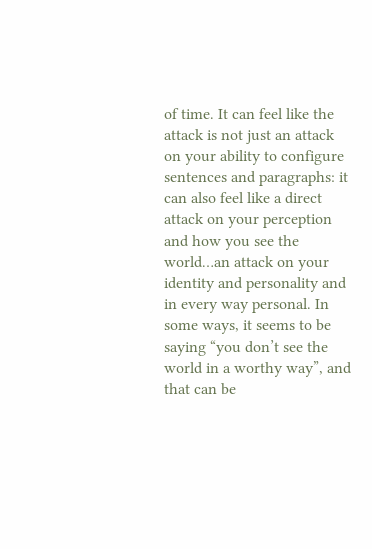of time. It can feel like the attack is not just an attack on your ability to configure sentences and paragraphs: it can also feel like a direct attack on your perception and how you see the world…an attack on your identity and personality and in every way personal. In some ways, it seems to be saying “you don’t see the world in a worthy way”, and that can be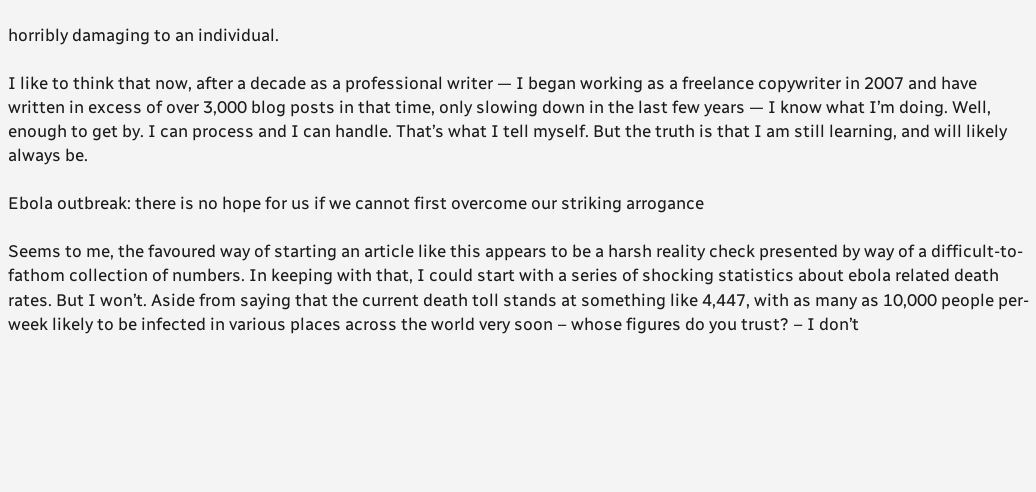horribly damaging to an individual.

I like to think that now, after a decade as a professional writer — I began working as a freelance copywriter in 2007 and have written in excess of over 3,000 blog posts in that time, only slowing down in the last few years — I know what I’m doing. Well, enough to get by. I can process and I can handle. That’s what I tell myself. But the truth is that I am still learning, and will likely always be.

Ebola outbreak: there is no hope for us if we cannot first overcome our striking arrogance

Seems to me, the favoured way of starting an article like this appears to be a harsh reality check presented by way of a difficult-to-fathom collection of numbers. In keeping with that, I could start with a series of shocking statistics about ebola related death rates. But I won’t. Aside from saying that the current death toll stands at something like 4,447, with as many as 10,000 people per-week likely to be infected in various places across the world very soon – whose figures do you trust? – I don’t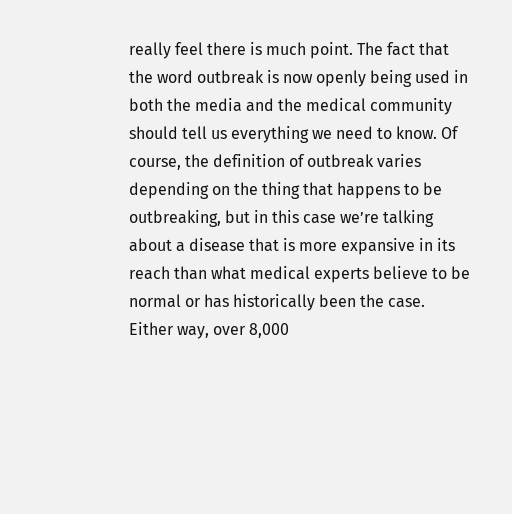really feel there is much point. The fact that the word outbreak is now openly being used in both the media and the medical community should tell us everything we need to know. Of course, the definition of outbreak varies depending on the thing that happens to be outbreaking, but in this case we’re talking about a disease that is more expansive in its reach than what medical experts believe to be normal or has historically been the case. Either way, over 8,000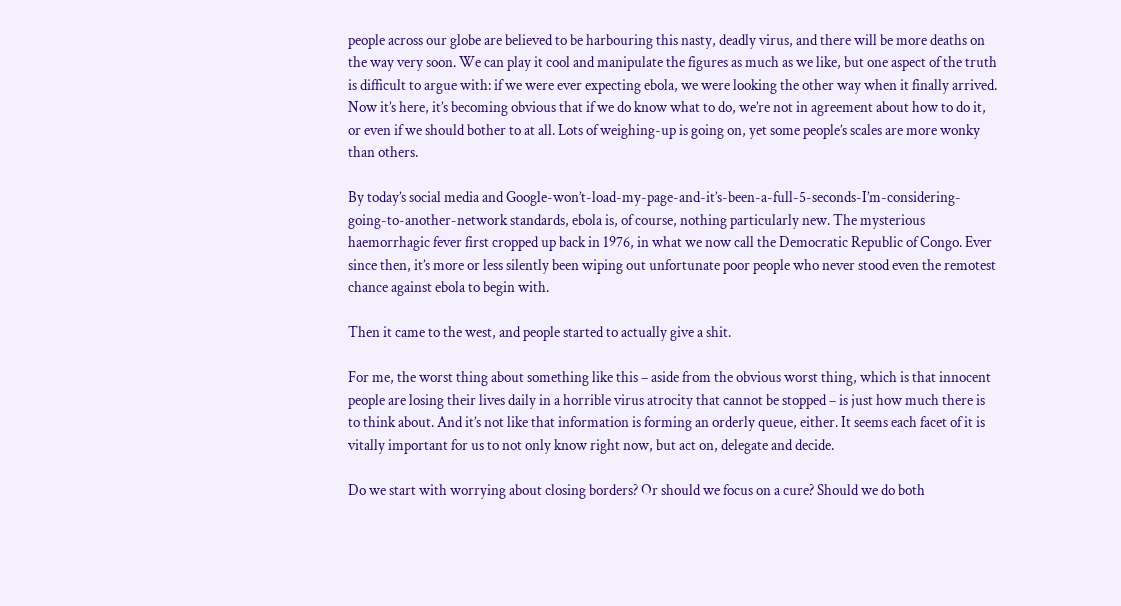people across our globe are believed to be harbouring this nasty, deadly virus, and there will be more deaths on the way very soon. We can play it cool and manipulate the figures as much as we like, but one aspect of the truth is difficult to argue with: if we were ever expecting ebola, we were looking the other way when it finally arrived. Now it’s here, it’s becoming obvious that if we do know what to do, we’re not in agreement about how to do it, or even if we should bother to at all. Lots of weighing-up is going on, yet some people’s scales are more wonky than others.

By today’s social media and Google-won’t-load-my-page-and-it’s-been-a-full-5-seconds-I’m-considering-going-to-another-network standards, ebola is, of course, nothing particularly new. The mysterious haemorrhagic fever first cropped up back in 1976, in what we now call the Democratic Republic of Congo. Ever since then, it’s more or less silently been wiping out unfortunate poor people who never stood even the remotest chance against ebola to begin with.

Then it came to the west, and people started to actually give a shit.

For me, the worst thing about something like this – aside from the obvious worst thing, which is that innocent people are losing their lives daily in a horrible virus atrocity that cannot be stopped – is just how much there is to think about. And it’s not like that information is forming an orderly queue, either. It seems each facet of it is vitally important for us to not only know right now, but act on, delegate and decide.

Do we start with worrying about closing borders? Or should we focus on a cure? Should we do both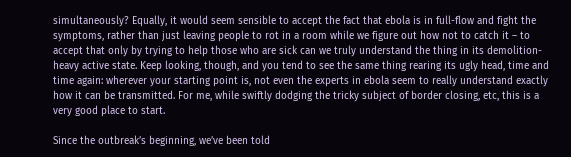simultaneously? Equally, it would seem sensible to accept the fact that ebola is in full-flow and fight the symptoms, rather than just leaving people to rot in a room while we figure out how not to catch it – to accept that only by trying to help those who are sick can we truly understand the thing in its demolition-heavy active state. Keep looking, though, and you tend to see the same thing rearing its ugly head, time and time again: wherever your starting point is, not even the experts in ebola seem to really understand exactly how it can be transmitted. For me, while swiftly dodging the tricky subject of border closing, etc, this is a very good place to start.

Since the outbreak’s beginning, we’ve been told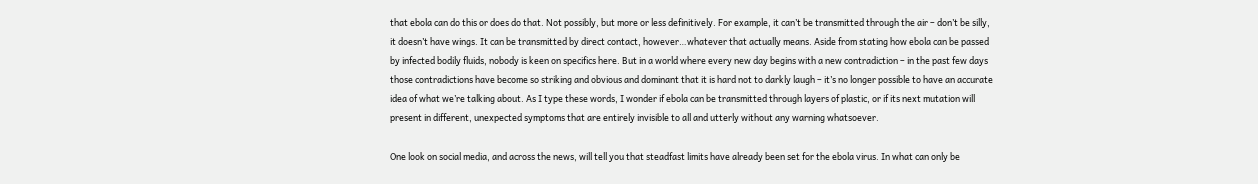that ebola can do this or does do that. Not possibly, but more or less definitively. For example, it can’t be transmitted through the air – don’t be silly, it doesn’t have wings. It can be transmitted by direct contact, however…whatever that actually means. Aside from stating how ebola can be passed by infected bodily fluids, nobody is keen on specifics here. But in a world where every new day begins with a new contradiction – in the past few days those contradictions have become so striking and obvious and dominant that it is hard not to darkly laugh – it’s no longer possible to have an accurate idea of what we’re talking about. As I type these words, I wonder if ebola can be transmitted through layers of plastic, or if its next mutation will present in different, unexpected symptoms that are entirely invisible to all and utterly without any warning whatsoever.

One look on social media, and across the news, will tell you that steadfast limits have already been set for the ebola virus. In what can only be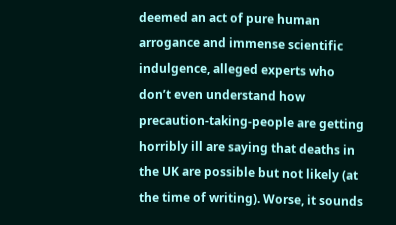deemed an act of pure human arrogance and immense scientific indulgence, alleged experts who don’t even understand how precaution-taking-people are getting horribly ill are saying that deaths in the UK are possible but not likely (at the time of writing). Worse, it sounds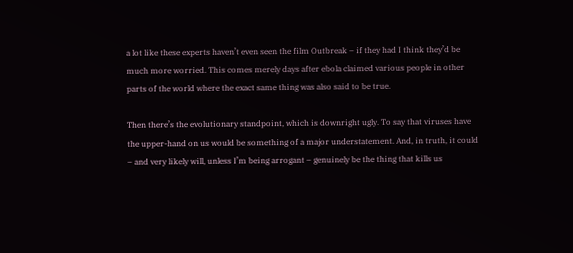a lot like these experts haven’t even seen the film Outbreak – if they had I think they’d be much more worried. This comes merely days after ebola claimed various people in other parts of the world where the exact same thing was also said to be true.

Then there’s the evolutionary standpoint, which is downright ugly. To say that viruses have the upper-hand on us would be something of a major understatement. And, in truth, it could – and very likely will, unless I’m being arrogant – genuinely be the thing that kills us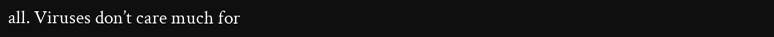all. Viruses don’t care much for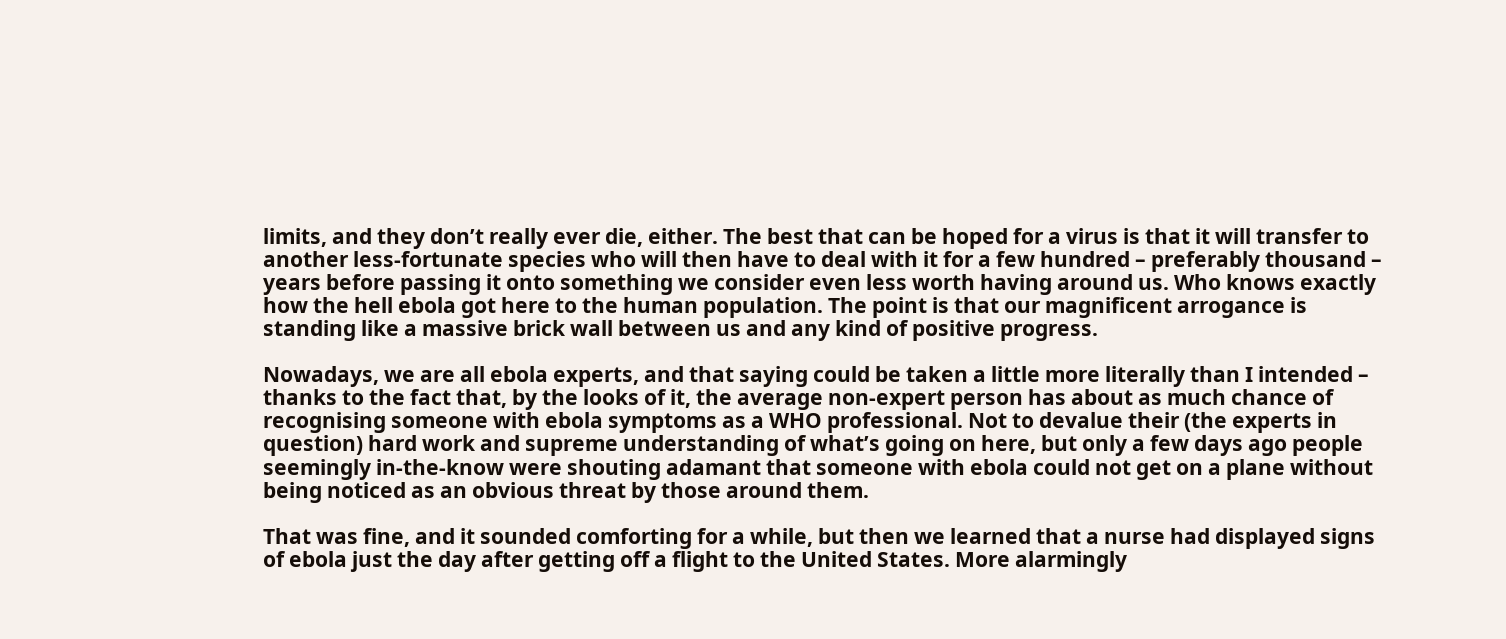limits, and they don’t really ever die, either. The best that can be hoped for a virus is that it will transfer to another less-fortunate species who will then have to deal with it for a few hundred – preferably thousand – years before passing it onto something we consider even less worth having around us. Who knows exactly how the hell ebola got here to the human population. The point is that our magnificent arrogance is standing like a massive brick wall between us and any kind of positive progress.

Nowadays, we are all ebola experts, and that saying could be taken a little more literally than I intended – thanks to the fact that, by the looks of it, the average non-expert person has about as much chance of recognising someone with ebola symptoms as a WHO professional. Not to devalue their (the experts in question) hard work and supreme understanding of what’s going on here, but only a few days ago people seemingly in-the-know were shouting adamant that someone with ebola could not get on a plane without being noticed as an obvious threat by those around them.

That was fine, and it sounded comforting for a while, but then we learned that a nurse had displayed signs of ebola just the day after getting off a flight to the United States. More alarmingly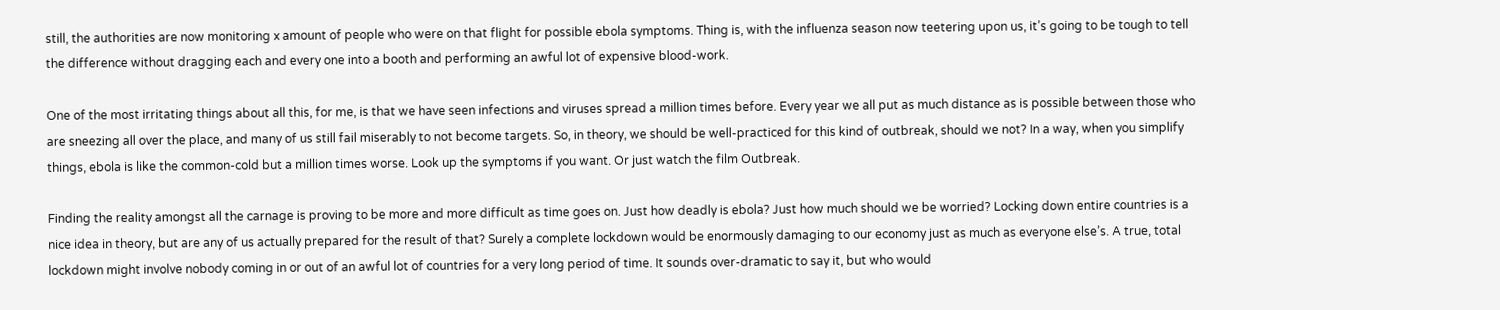still, the authorities are now monitoring x amount of people who were on that flight for possible ebola symptoms. Thing is, with the influenza season now teetering upon us, it’s going to be tough to tell the difference without dragging each and every one into a booth and performing an awful lot of expensive blood-work.

One of the most irritating things about all this, for me, is that we have seen infections and viruses spread a million times before. Every year we all put as much distance as is possible between those who are sneezing all over the place, and many of us still fail miserably to not become targets. So, in theory, we should be well-practiced for this kind of outbreak, should we not? In a way, when you simplify things, ebola is like the common-cold but a million times worse. Look up the symptoms if you want. Or just watch the film Outbreak.

Finding the reality amongst all the carnage is proving to be more and more difficult as time goes on. Just how deadly is ebola? Just how much should we be worried? Locking down entire countries is a nice idea in theory, but are any of us actually prepared for the result of that? Surely a complete lockdown would be enormously damaging to our economy just as much as everyone else’s. A true, total lockdown might involve nobody coming in or out of an awful lot of countries for a very long period of time. It sounds over-dramatic to say it, but who would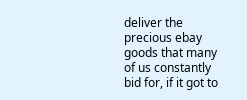deliver the precious ebay goods that many of us constantly bid for, if it got to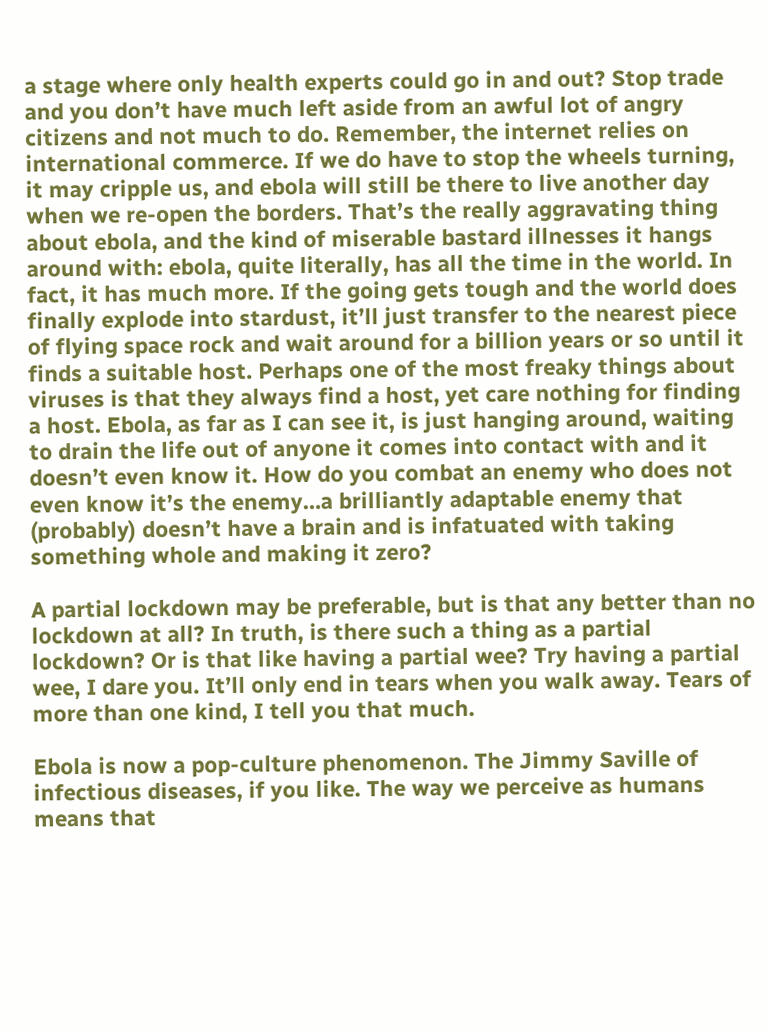a stage where only health experts could go in and out? Stop trade and you don’t have much left aside from an awful lot of angry citizens and not much to do. Remember, the internet relies on international commerce. If we do have to stop the wheels turning, it may cripple us, and ebola will still be there to live another day when we re-open the borders. That’s the really aggravating thing about ebola, and the kind of miserable bastard illnesses it hangs around with: ebola, quite literally, has all the time in the world. In fact, it has much more. If the going gets tough and the world does finally explode into stardust, it’ll just transfer to the nearest piece of flying space rock and wait around for a billion years or so until it finds a suitable host. Perhaps one of the most freaky things about viruses is that they always find a host, yet care nothing for finding a host. Ebola, as far as I can see it, is just hanging around, waiting to drain the life out of anyone it comes into contact with and it doesn’t even know it. How do you combat an enemy who does not even know it’s the enemy…a brilliantly adaptable enemy that (probably) doesn’t have a brain and is infatuated with taking something whole and making it zero?

A partial lockdown may be preferable, but is that any better than no lockdown at all? In truth, is there such a thing as a partial lockdown? Or is that like having a partial wee? Try having a partial wee, I dare you. It’ll only end in tears when you walk away. Tears of more than one kind, I tell you that much.

Ebola is now a pop-culture phenomenon. The Jimmy Saville of infectious diseases, if you like. The way we perceive as humans means that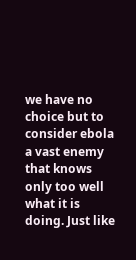we have no choice but to consider ebola a vast enemy that knows only too well what it is doing. Just like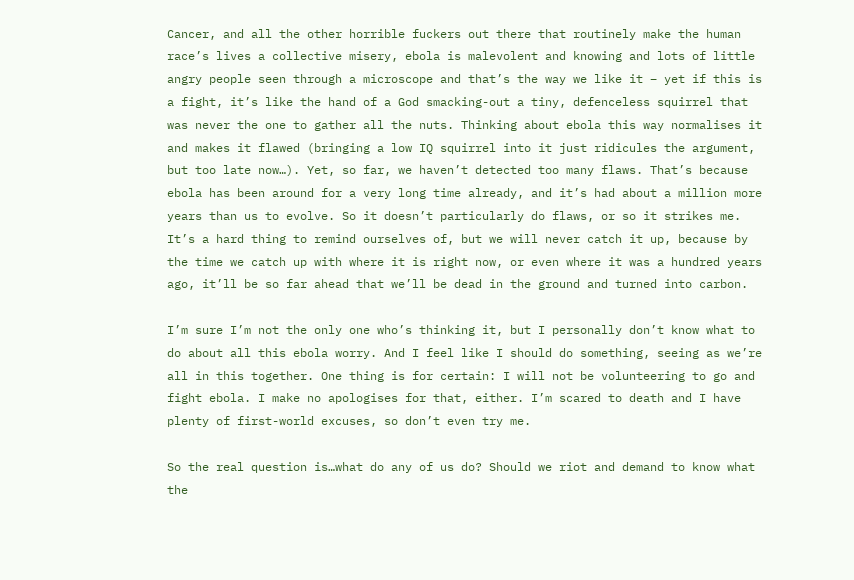Cancer, and all the other horrible fuckers out there that routinely make the human race’s lives a collective misery, ebola is malevolent and knowing and lots of little angry people seen through a microscope and that’s the way we like it – yet if this is a fight, it’s like the hand of a God smacking-out a tiny, defenceless squirrel that was never the one to gather all the nuts. Thinking about ebola this way normalises it and makes it flawed (bringing a low IQ squirrel into it just ridicules the argument, but too late now…). Yet, so far, we haven’t detected too many flaws. That’s because ebola has been around for a very long time already, and it’s had about a million more years than us to evolve. So it doesn’t particularly do flaws, or so it strikes me. It’s a hard thing to remind ourselves of, but we will never catch it up, because by the time we catch up with where it is right now, or even where it was a hundred years ago, it’ll be so far ahead that we’ll be dead in the ground and turned into carbon.

I’m sure I’m not the only one who’s thinking it, but I personally don’t know what to do about all this ebola worry. And I feel like I should do something, seeing as we’re all in this together. One thing is for certain: I will not be volunteering to go and fight ebola. I make no apologises for that, either. I’m scared to death and I have plenty of first-world excuses, so don’t even try me.

So the real question is…what do any of us do? Should we riot and demand to know what the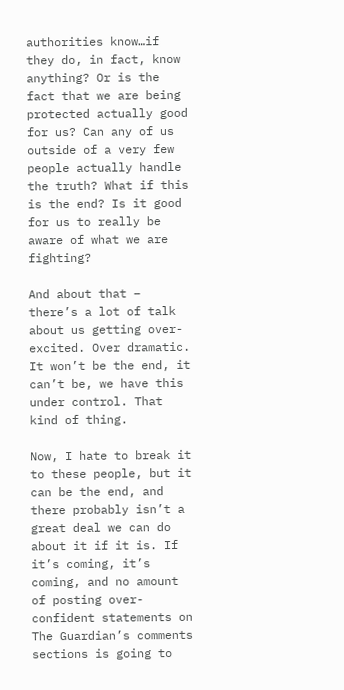authorities know…if they do, in fact, know anything? Or is the fact that we are being protected actually good for us? Can any of us outside of a very few people actually handle the truth? What if this is the end? Is it good for us to really be aware of what we are fighting?

And about that – there’s a lot of talk about us getting over-excited. Over dramatic. It won’t be the end, it can’t be, we have this under control. That kind of thing.

Now, I hate to break it to these people, but it can be the end, and there probably isn’t a great deal we can do about it if it is. If it’s coming, it’s coming, and no amount of posting over-confident statements on The Guardian’s comments sections is going to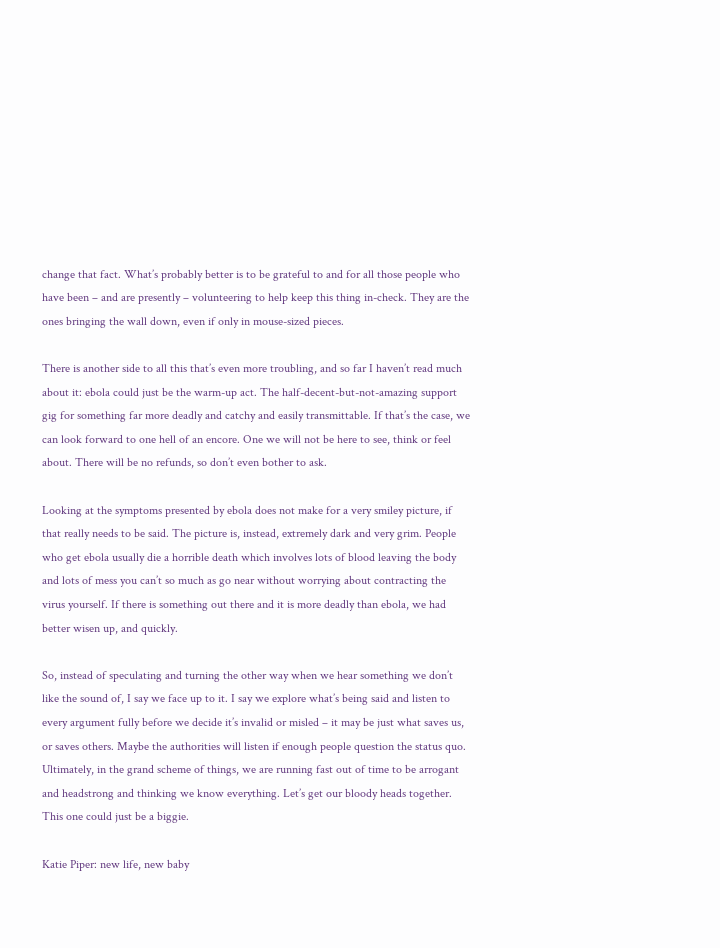change that fact. What’s probably better is to be grateful to and for all those people who have been – and are presently – volunteering to help keep this thing in-check. They are the ones bringing the wall down, even if only in mouse-sized pieces.

There is another side to all this that’s even more troubling, and so far I haven’t read much about it: ebola could just be the warm-up act. The half-decent-but-not-amazing support gig for something far more deadly and catchy and easily transmittable. If that’s the case, we can look forward to one hell of an encore. One we will not be here to see, think or feel about. There will be no refunds, so don’t even bother to ask.

Looking at the symptoms presented by ebola does not make for a very smiley picture, if that really needs to be said. The picture is, instead, extremely dark and very grim. People who get ebola usually die a horrible death which involves lots of blood leaving the body and lots of mess you can’t so much as go near without worrying about contracting the virus yourself. If there is something out there and it is more deadly than ebola, we had better wisen up, and quickly.

So, instead of speculating and turning the other way when we hear something we don’t like the sound of, I say we face up to it. I say we explore what’s being said and listen to every argument fully before we decide it’s invalid or misled – it may be just what saves us, or saves others. Maybe the authorities will listen if enough people question the status quo. Ultimately, in the grand scheme of things, we are running fast out of time to be arrogant and headstrong and thinking we know everything. Let’s get our bloody heads together. This one could just be a biggie.

Katie Piper: new life, new baby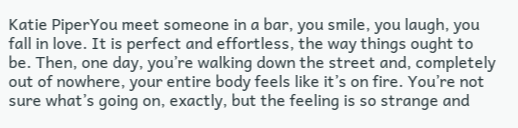Katie PiperYou meet someone in a bar, you smile, you laugh, you fall in love. It is perfect and effortless, the way things ought to be. Then, one day, you’re walking down the street and, completely out of nowhere, your entire body feels like it’s on fire. You’re not sure what’s going on, exactly, but the feeling is so strange and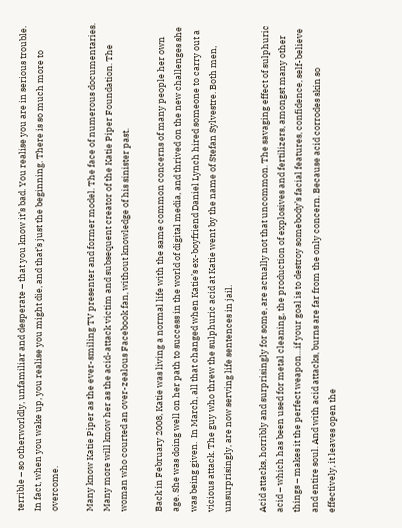terrible – so otherworldly, unfamiliar and desperate – that you know it’s bad. You realise you are in serious trouble. In fact, when you wake up, you realise you might die, and that’s just the beginning. There is so much more to overcome.

Many know Katie Piper as the ever-smiling TV presenter and former model. The face of numerous documentaries. Many more will know her as the acid-attack victim and subsequent creator of the Katie Piper Foundation. The woman who courted an over-zealous Facebook fan, without knowledge of his sinister past.

Back in February 2008, Katie was living a normal life with the same common concerns of many people her own age. She was doing well on her path to success in the world of digital media, and thrived on the new challenges she was being given.  In March, all that changed when Katie’s ex-boyfriend Daniel Lynch hired someone to carry out a vicious attack. The guy who threw the sulphuric acid at Katie went by the name of Stefan Sylvestre. Both men, unsurprisingly, are now serving life sentences in jail.

Acid attacks, horribly and surprisingly for some, are actually not that uncommon. The savaging effect of sulphuric acid – which has been used for metal cleaning, the production of explosives and fertilizers, amongst many other things – makes it the perfect weapon…if your goal is to destroy somebody’s facial features, confidence, self-believe and entire soul. And with acid attacks, burns are far from the only concern. Because acid corrodes skin so effectively, it leaves open the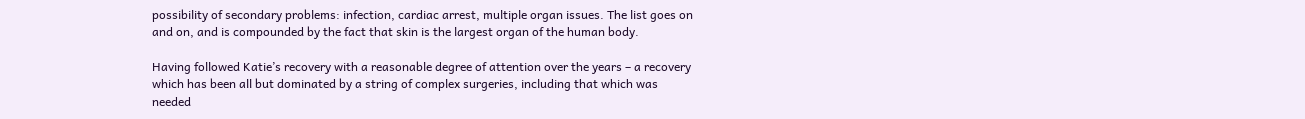possibility of secondary problems: infection, cardiac arrest, multiple organ issues. The list goes on and on, and is compounded by the fact that skin is the largest organ of the human body.

Having followed Katie’s recovery with a reasonable degree of attention over the years – a recovery which has been all but dominated by a string of complex surgeries, including that which was needed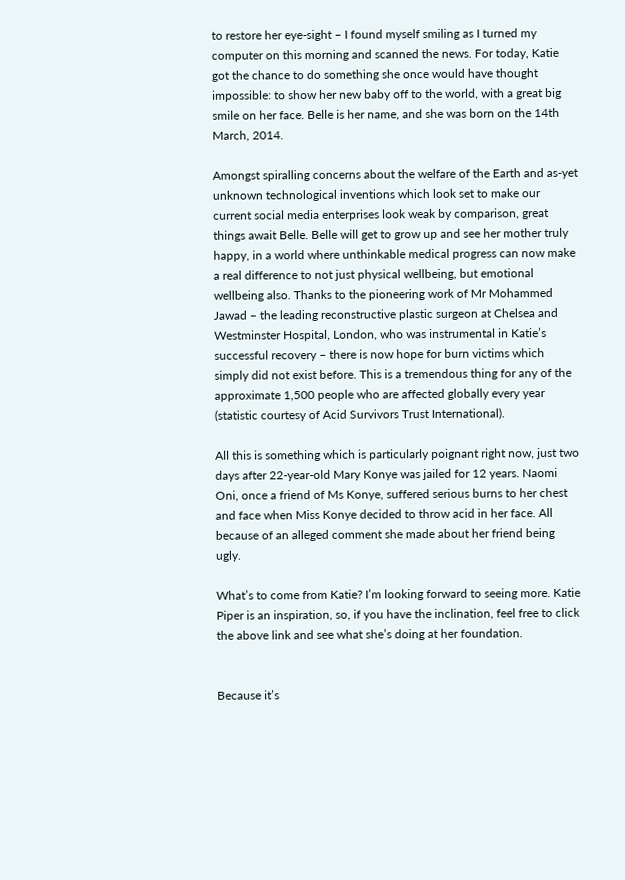to restore her eye-sight – I found myself smiling as I turned my computer on this morning and scanned the news. For today, Katie got the chance to do something she once would have thought impossible: to show her new baby off to the world, with a great big smile on her face. Belle is her name, and she was born on the 14th March, 2014.

Amongst spiralling concerns about the welfare of the Earth and as-yet unknown technological inventions which look set to make our current social media enterprises look weak by comparison, great things await Belle. Belle will get to grow up and see her mother truly happy, in a world where unthinkable medical progress can now make a real difference to not just physical wellbeing, but emotional wellbeing also. Thanks to the pioneering work of Mr Mohammed Jawad – the leading reconstructive plastic surgeon at Chelsea and Westminster Hospital, London, who was instrumental in Katie’s successful recovery – there is now hope for burn victims which simply did not exist before. This is a tremendous thing for any of the approximate 1,500 people who are affected globally every year (statistic courtesy of Acid Survivors Trust International).

All this is something which is particularly poignant right now, just two days after 22-year-old Mary Konye was jailed for 12 years. Naomi Oni, once a friend of Ms Konye, suffered serious burns to her chest and face when Miss Konye decided to throw acid in her face. All because of an alleged comment she made about her friend being ugly.

What’s to come from Katie? I’m looking forward to seeing more. Katie Piper is an inspiration, so, if you have the inclination, feel free to click the above link and see what she’s doing at her foundation.


Because it’s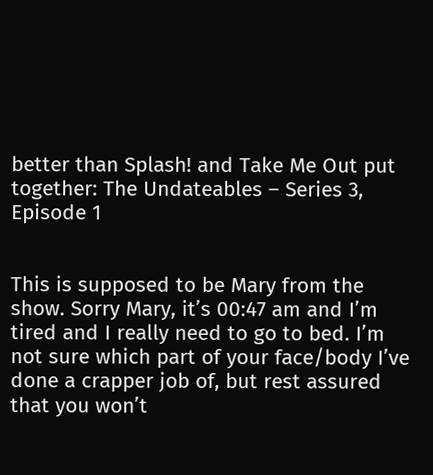better than Splash! and Take Me Out put together: The Undateables – Series 3, Episode 1


This is supposed to be Mary from the show. Sorry Mary, it’s 00:47 am and I’m tired and I really need to go to bed. I’m not sure which part of your face/body I’ve done a crapper job of, but rest assured that you won’t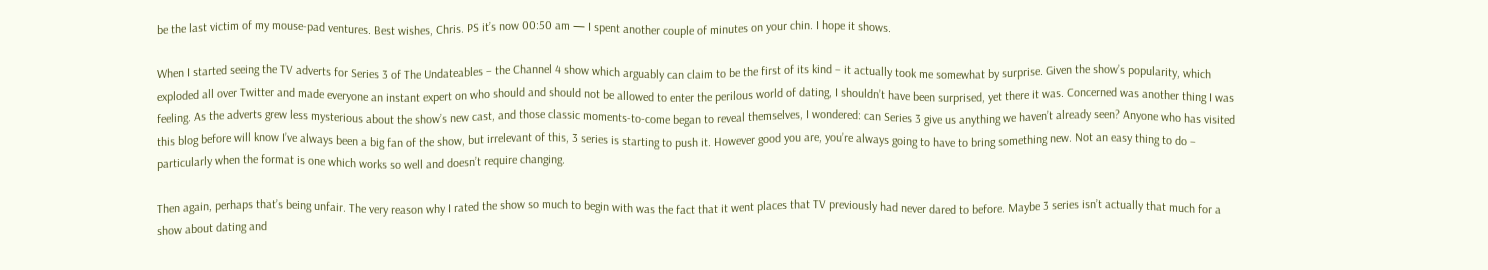be the last victim of my mouse-pad ventures. Best wishes, Chris. PS it’s now 00:50 am — I spent another couple of minutes on your chin. I hope it shows.

When I started seeing the TV adverts for Series 3 of The Undateables – the Channel 4 show which arguably can claim to be the first of its kind – it actually took me somewhat by surprise. Given the show’s popularity, which exploded all over Twitter and made everyone an instant expert on who should and should not be allowed to enter the perilous world of dating, I shouldn’t have been surprised, yet there it was. Concerned was another thing I was feeling. As the adverts grew less mysterious about the show’s new cast, and those classic moments-to-come began to reveal themselves, I wondered: can Series 3 give us anything we haven’t already seen? Anyone who has visited this blog before will know I’ve always been a big fan of the show, but irrelevant of this, 3 series is starting to push it. However good you are, you’re always going to have to bring something new. Not an easy thing to do – particularly when the format is one which works so well and doesn’t require changing.

Then again, perhaps that’s being unfair. The very reason why I rated the show so much to begin with was the fact that it went places that TV previously had never dared to before. Maybe 3 series isn’t actually that much for a show about dating and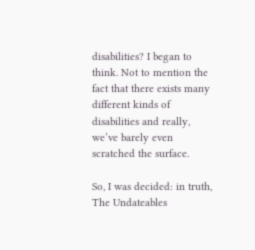disabilities? I began to think. Not to mention the fact that there exists many different kinds of disabilities and really, we’ve barely even scratched the surface.

So, I was decided: in truth, The Undateables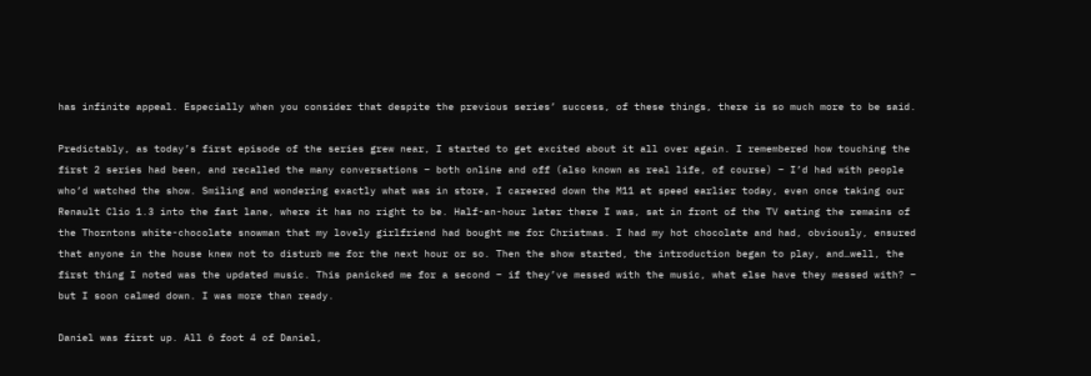has infinite appeal. Especially when you consider that despite the previous series’ success, of these things, there is so much more to be said.

Predictably, as today’s first episode of the series grew near, I started to get excited about it all over again. I remembered how touching the first 2 series had been, and recalled the many conversations – both online and off (also known as real life, of course) – I’d had with people who’d watched the show. Smiling and wondering exactly what was in store, I careered down the M11 at speed earlier today, even once taking our Renault Clio 1.3 into the fast lane, where it has no right to be. Half-an-hour later there I was, sat in front of the TV eating the remains of the Thorntons white-chocolate snowman that my lovely girlfriend had bought me for Christmas. I had my hot chocolate and had, obviously, ensured that anyone in the house knew not to disturb me for the next hour or so. Then the show started, the introduction began to play, and…well, the first thing I noted was the updated music. This panicked me for a second – if they’ve messed with the music, what else have they messed with? – but I soon calmed down. I was more than ready.

Daniel was first up. All 6 foot 4 of Daniel,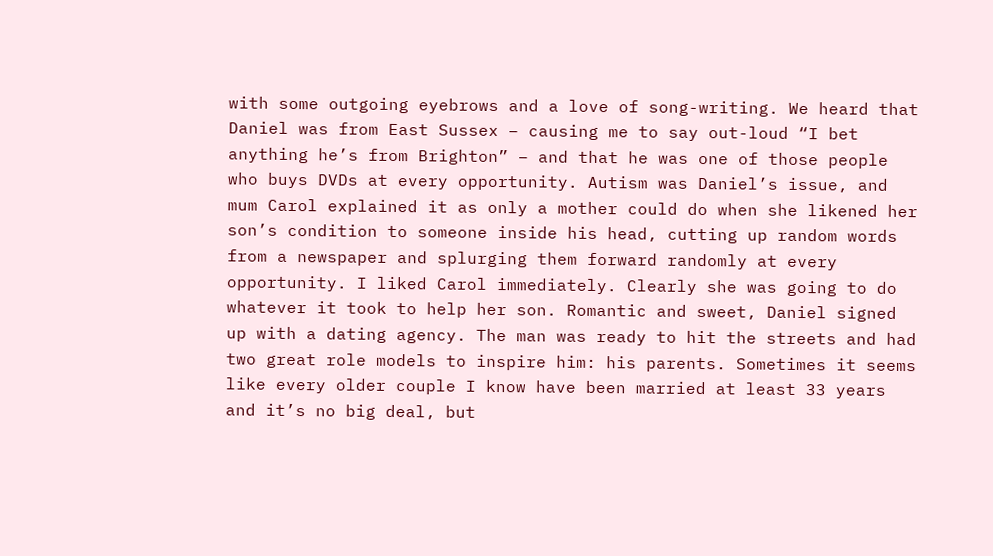with some outgoing eyebrows and a love of song-writing. We heard that Daniel was from East Sussex – causing me to say out-loud “I bet anything he’s from Brighton” – and that he was one of those people who buys DVDs at every opportunity. Autism was Daniel’s issue, and mum Carol explained it as only a mother could do when she likened her son’s condition to someone inside his head, cutting up random words from a newspaper and splurging them forward randomly at every opportunity. I liked Carol immediately. Clearly she was going to do whatever it took to help her son. Romantic and sweet, Daniel signed up with a dating agency. The man was ready to hit the streets and had two great role models to inspire him: his parents. Sometimes it seems like every older couple I know have been married at least 33 years and it’s no big deal, but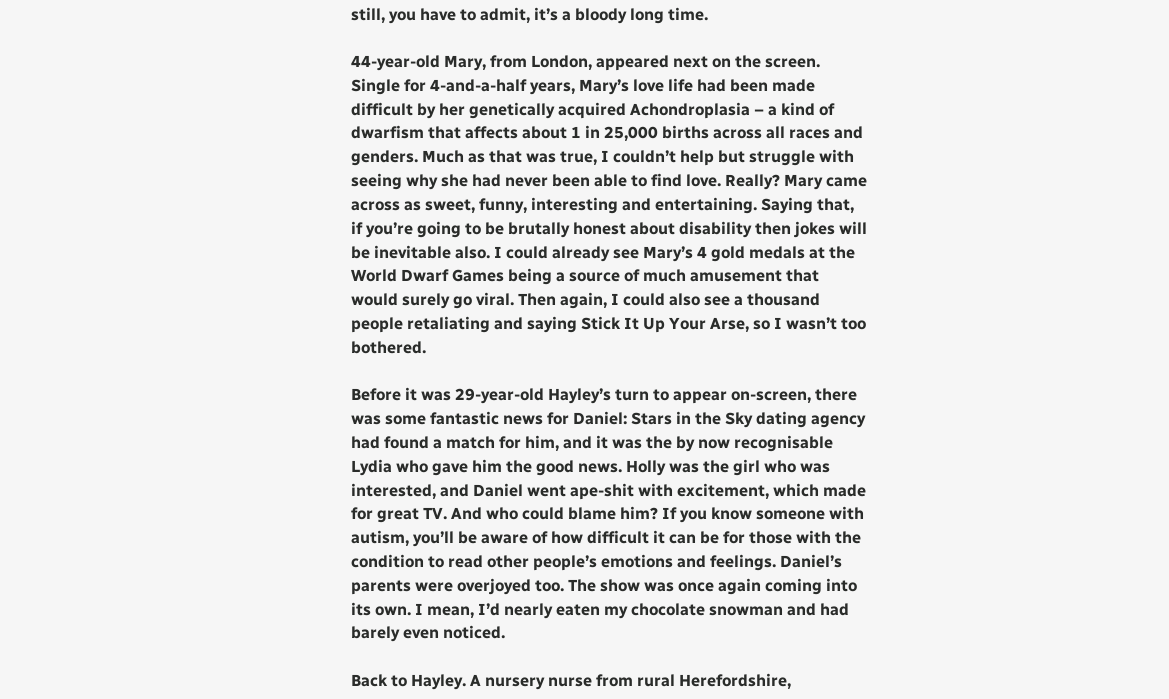still, you have to admit, it’s a bloody long time.

44-year-old Mary, from London, appeared next on the screen. Single for 4-and-a-half years, Mary’s love life had been made difficult by her genetically acquired Achondroplasia – a kind of dwarfism that affects about 1 in 25,000 births across all races and genders. Much as that was true, I couldn’t help but struggle with seeing why she had never been able to find love. Really? Mary came across as sweet, funny, interesting and entertaining. Saying that, if you’re going to be brutally honest about disability then jokes will be inevitable also. I could already see Mary’s 4 gold medals at the World Dwarf Games being a source of much amusement that would surely go viral. Then again, I could also see a thousand people retaliating and saying Stick It Up Your Arse, so I wasn’t too bothered.

Before it was 29-year-old Hayley’s turn to appear on-screen, there was some fantastic news for Daniel: Stars in the Sky dating agency had found a match for him, and it was the by now recognisable Lydia who gave him the good news. Holly was the girl who was interested, and Daniel went ape-shit with excitement, which made for great TV. And who could blame him? If you know someone with autism, you’ll be aware of how difficult it can be for those with the condition to read other people’s emotions and feelings. Daniel’s parents were overjoyed too. The show was once again coming into its own. I mean, I’d nearly eaten my chocolate snowman and had barely even noticed.

Back to Hayley. A nursery nurse from rural Herefordshire,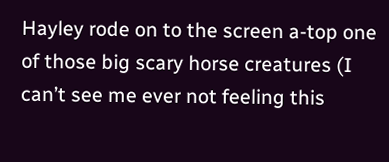Hayley rode on to the screen a-top one of those big scary horse creatures (I can’t see me ever not feeling this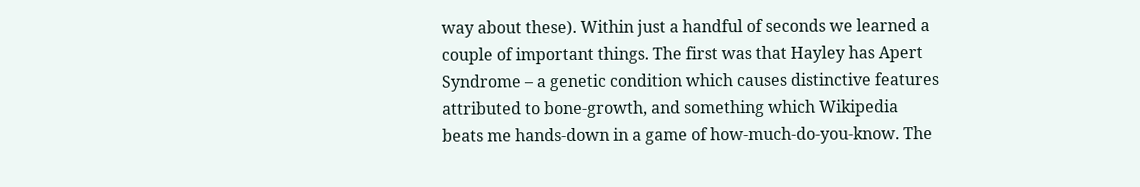way about these). Within just a handful of seconds we learned a couple of important things. The first was that Hayley has Apert Syndrome – a genetic condition which causes distinctive features attributed to bone-growth, and something which Wikipedia beats me hands-down in a game of how-much-do-you-know. The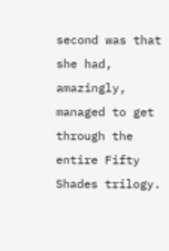second was that she had, amazingly, managed to get through the entire Fifty Shades trilogy.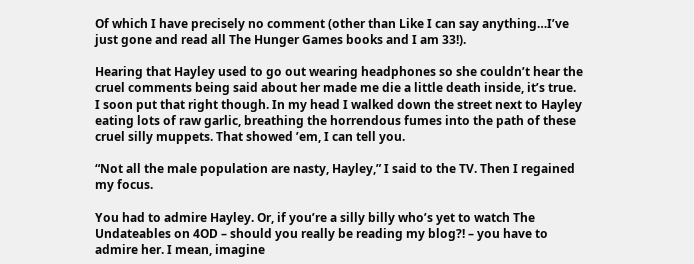Of which I have precisely no comment (other than Like I can say anything…I’ve just gone and read all The Hunger Games books and I am 33!).

Hearing that Hayley used to go out wearing headphones so she couldn’t hear the cruel comments being said about her made me die a little death inside, it’s true. I soon put that right though. In my head I walked down the street next to Hayley eating lots of raw garlic, breathing the horrendous fumes into the path of these cruel silly muppets. That showed ’em, I can tell you.

“Not all the male population are nasty, Hayley,” I said to the TV. Then I regained my focus.

You had to admire Hayley. Or, if you’re a silly billy who’s yet to watch The Undateables on 4OD – should you really be reading my blog?! – you have to admire her. I mean, imagine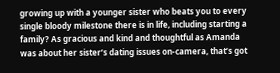growing up with a younger sister who beats you to every single bloody milestone there is in life, including starting a family? As gracious and kind and thoughtful as Amanda was about her sister’s dating issues on-camera, that’s got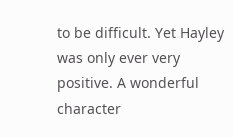to be difficult. Yet Hayley was only ever very positive. A wonderful character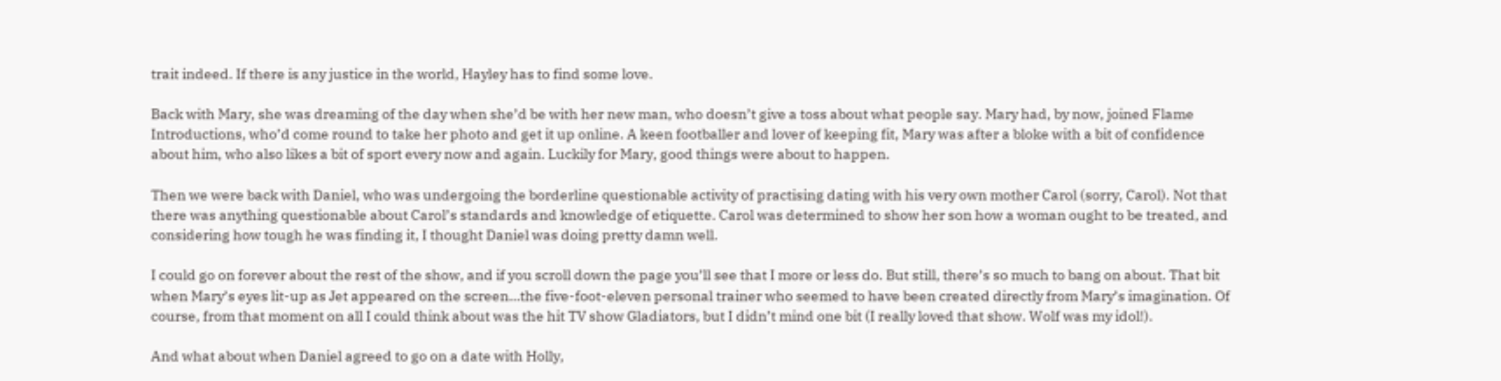trait indeed. If there is any justice in the world, Hayley has to find some love.

Back with Mary, she was dreaming of the day when she’d be with her new man, who doesn’t give a toss about what people say. Mary had, by now, joined Flame Introductions, who’d come round to take her photo and get it up online. A keen footballer and lover of keeping fit, Mary was after a bloke with a bit of confidence about him, who also likes a bit of sport every now and again. Luckily for Mary, good things were about to happen.

Then we were back with Daniel, who was undergoing the borderline questionable activity of practising dating with his very own mother Carol (sorry, Carol). Not that there was anything questionable about Carol’s standards and knowledge of etiquette. Carol was determined to show her son how a woman ought to be treated, and considering how tough he was finding it, I thought Daniel was doing pretty damn well.

I could go on forever about the rest of the show, and if you scroll down the page you’ll see that I more or less do. But still, there’s so much to bang on about. That bit when Mary’s eyes lit-up as Jet appeared on the screen…the five-foot-eleven personal trainer who seemed to have been created directly from Mary’s imagination. Of course, from that moment on all I could think about was the hit TV show Gladiators, but I didn’t mind one bit (I really loved that show. Wolf was my idol!).

And what about when Daniel agreed to go on a date with Holly,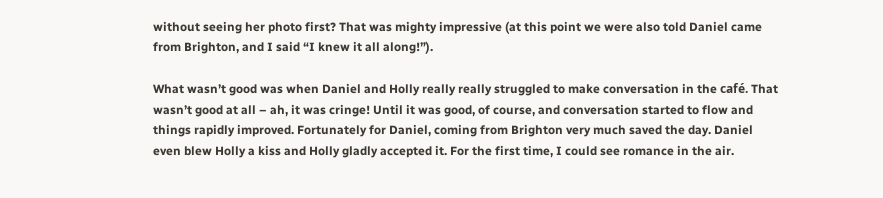without seeing her photo first? That was mighty impressive (at this point we were also told Daniel came from Brighton, and I said “I knew it all along!”).

What wasn’t good was when Daniel and Holly really really struggled to make conversation in the café. That wasn’t good at all – ah, it was cringe! Until it was good, of course, and conversation started to flow and things rapidly improved. Fortunately for Daniel, coming from Brighton very much saved the day. Daniel even blew Holly a kiss and Holly gladly accepted it. For the first time, I could see romance in the air.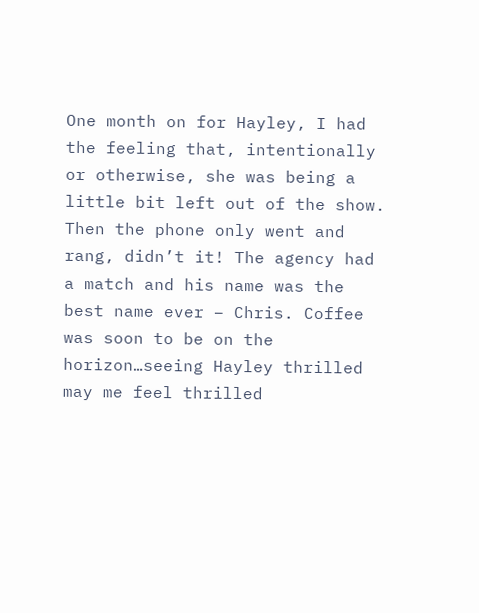One month on for Hayley, I had the feeling that, intentionally or otherwise, she was being a little bit left out of the show. Then the phone only went and rang, didn’t it! The agency had a match and his name was the best name ever – Chris. Coffee was soon to be on the horizon…seeing Hayley thrilled may me feel thrilled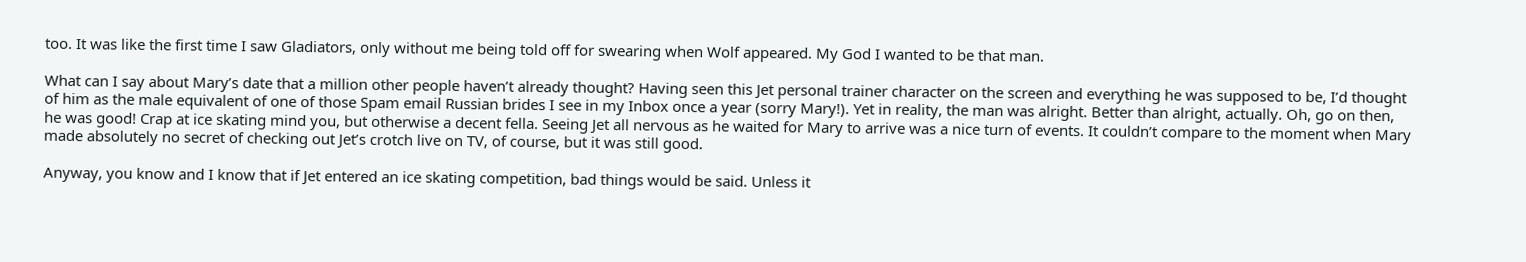too. It was like the first time I saw Gladiators, only without me being told off for swearing when Wolf appeared. My God I wanted to be that man.

What can I say about Mary’s date that a million other people haven’t already thought? Having seen this Jet personal trainer character on the screen and everything he was supposed to be, I’d thought of him as the male equivalent of one of those Spam email Russian brides I see in my Inbox once a year (sorry Mary!). Yet in reality, the man was alright. Better than alright, actually. Oh, go on then, he was good! Crap at ice skating mind you, but otherwise a decent fella. Seeing Jet all nervous as he waited for Mary to arrive was a nice turn of events. It couldn’t compare to the moment when Mary made absolutely no secret of checking out Jet’s crotch live on TV, of course, but it was still good.

Anyway, you know and I know that if Jet entered an ice skating competition, bad things would be said. Unless it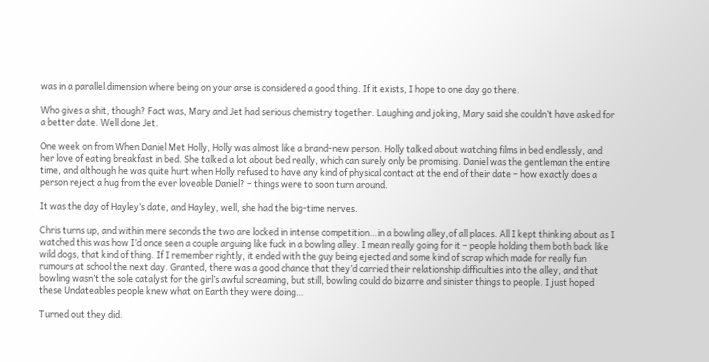was in a parallel dimension where being on your arse is considered a good thing. If it exists, I hope to one day go there.

Who gives a shit, though? Fact was, Mary and Jet had serious chemistry together. Laughing and joking, Mary said she couldn’t have asked for a better date. Well done Jet.

One week on from When Daniel Met Holly, Holly was almost like a brand-new person. Holly talked about watching films in bed endlessly, and her love of eating breakfast in bed. She talked a lot about bed really, which can surely only be promising. Daniel was the gentleman the entire time, and although he was quite hurt when Holly refused to have any kind of physical contact at the end of their date – how exactly does a person reject a hug from the ever loveable Daniel? – things were to soon turn around.

It was the day of Hayley’s date, and Hayley, well, she had the big-time nerves.

Chris turns up, and within mere seconds the two are locked in intense competition…in a bowling alley,of all places. All I kept thinking about as I watched this was how I’d once seen a couple arguing like fuck in a bowling alley. I mean really going for it – people holding them both back like wild dogs, that kind of thing. If I remember rightly, it ended with the guy being ejected and some kind of scrap which made for really fun rumours at school the next day. Granted, there was a good chance that they’d carried their relationship difficulties into the alley, and that bowling wasn’t the sole catalyst for the girl’s awful screaming, but still, bowling could do bizarre and sinister things to people. I just hoped these Undateables people knew what on Earth they were doing…

Turned out they did.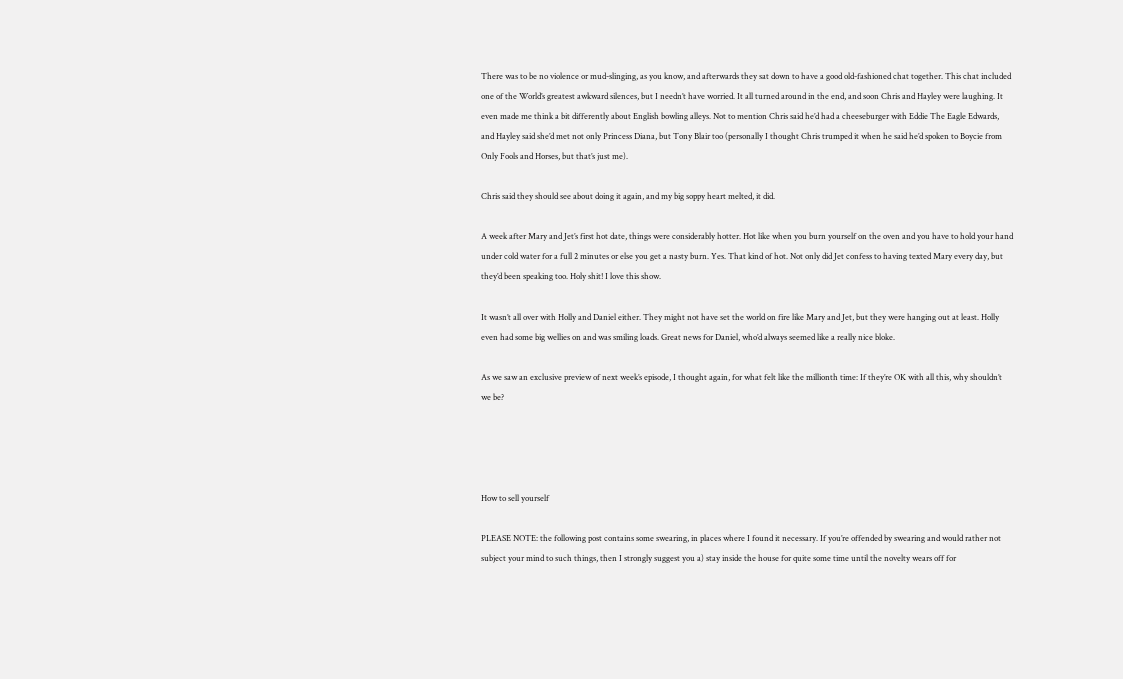There was to be no violence or mud-slinging, as you know, and afterwards they sat down to have a good old-fashioned chat together. This chat included one of the World’s greatest awkward silences, but I needn’t have worried. It all turned around in the end, and soon Chris and Hayley were laughing. It even made me think a bit differently about English bowling alleys. Not to mention Chris said he’d had a cheeseburger with Eddie The Eagle Edwards, and Hayley said she’d met not only Princess Diana, but Tony Blair too (personally I thought Chris trumped it when he said he’d spoken to Boycie from Only Fools and Horses, but that’s just me).

Chris said they should see about doing it again, and my big soppy heart melted, it did.

A week after Mary and Jet’s first hot date, things were considerably hotter. Hot like when you burn yourself on the oven and you have to hold your hand under cold water for a full 2 minutes or else you get a nasty burn. Yes. That kind of hot. Not only did Jet confess to having texted Mary every day, but they’d been speaking too. Holy shit! I love this show.

It wasn’t all over with Holly and Daniel either. They might not have set the world on fire like Mary and Jet, but they were hanging out at least. Holly even had some big wellies on and was smiling loads. Great news for Daniel, who’d always seemed like a really nice bloke.

As we saw an exclusive preview of next week’s episode, I thought again, for what felt like the millionth time: If they’re OK with all this, why shouldn’t we be?




How to sell yourself

PLEASE NOTE: the following post contains some swearing, in places where I found it necessary. If you’re offended by swearing and would rather not subject your mind to such things, then I strongly suggest you a) stay inside the house for quite some time until the novelty wears off for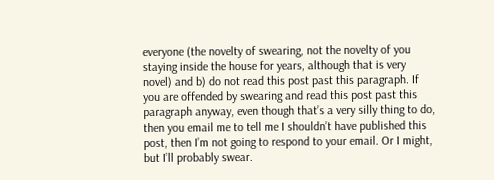everyone (the novelty of swearing, not the novelty of you staying inside the house for years, although that is very novel) and b) do not read this post past this paragraph. If you are offended by swearing and read this post past this paragraph anyway, even though that’s a very silly thing to do, then you email me to tell me I shouldn’t have published this post, then I’m not going to respond to your email. Or I might, but I’ll probably swear.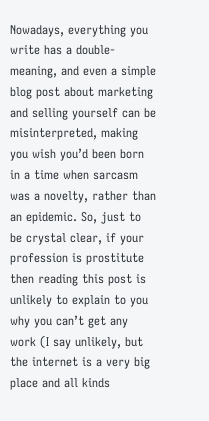Nowadays, everything you write has a double-meaning, and even a simple blog post about marketing and selling yourself can be misinterpreted, making you wish you’d been born in a time when sarcasm was a novelty, rather than an epidemic. So, just to be crystal clear, if your profession is prostitute then reading this post is unlikely to explain to you why you can’t get any work (I say unlikely, but the internet is a very big place and all kinds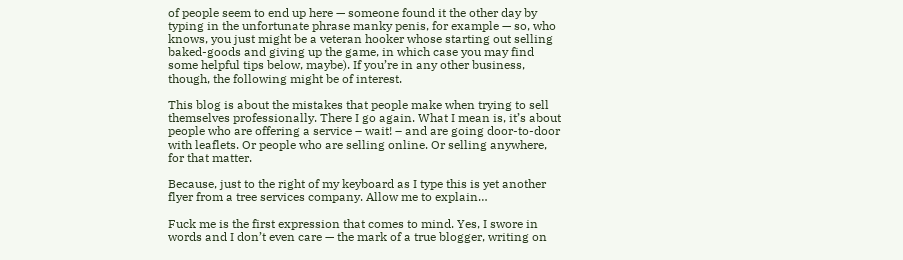of people seem to end up here — someone found it the other day by typing in the unfortunate phrase manky penis, for example — so, who knows, you just might be a veteran hooker whose starting out selling baked-goods and giving up the game, in which case you may find some helpful tips below, maybe). If you’re in any other business, though, the following might be of interest.

This blog is about the mistakes that people make when trying to sell themselves professionally. There I go again. What I mean is, it’s about people who are offering a service – wait! – and are going door-to-door with leaflets. Or people who are selling online. Or selling anywhere, for that matter.

Because, just to the right of my keyboard as I type this is yet another flyer from a tree services company. Allow me to explain…

Fuck me is the first expression that comes to mind. Yes, I swore in words and I don’t even care — the mark of a true blogger, writing on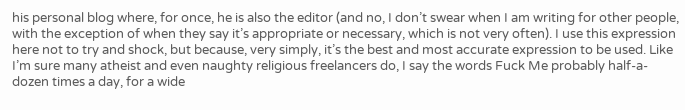his personal blog where, for once, he is also the editor (and no, I don’t swear when I am writing for other people, with the exception of when they say it’s appropriate or necessary, which is not very often). I use this expression here not to try and shock, but because, very simply, it’s the best and most accurate expression to be used. Like I’m sure many atheist and even naughty religious freelancers do, I say the words Fuck Me probably half-a-dozen times a day, for a wide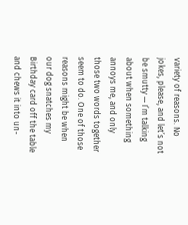variety of reasons. No jokes, please, and let’s not be smutty — I’m talking about when something annoys me, and only those two words together seem to do. One of those reasons might be when our dog snatches my Birthday card off the table and chews it into un-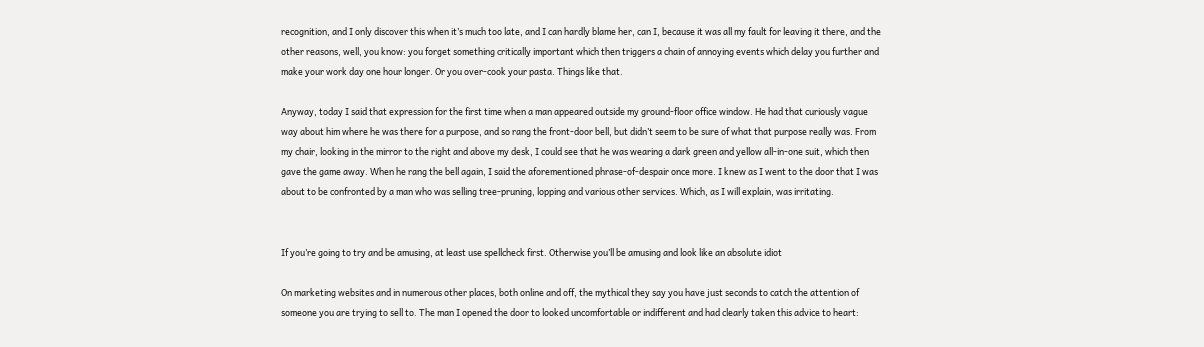recognition, and I only discover this when it’s much too late, and I can hardly blame her, can I, because it was all my fault for leaving it there, and the other reasons, well, you know: you forget something critically important which then triggers a chain of annoying events which delay you further and make your work day one hour longer. Or you over-cook your pasta. Things like that.

Anyway, today I said that expression for the first time when a man appeared outside my ground-floor office window. He had that curiously vague way about him where he was there for a purpose, and so rang the front-door bell, but didn’t seem to be sure of what that purpose really was. From my chair, looking in the mirror to the right and above my desk, I could see that he was wearing a dark green and yellow all-in-one suit, which then gave the game away. When he rang the bell again, I said the aforementioned phrase-of-despair once more. I knew as I went to the door that I was about to be confronted by a man who was selling tree-pruning, lopping and various other services. Which, as I will explain, was irritating.


If you’re going to try and be amusing, at least use spellcheck first. Otherwise you’ll be amusing and look like an absolute idiot

On marketing websites and in numerous other places, both online and off, the mythical they say you have just seconds to catch the attention of someone you are trying to sell to. The man I opened the door to looked uncomfortable or indifferent and had clearly taken this advice to heart: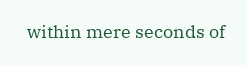within mere seconds of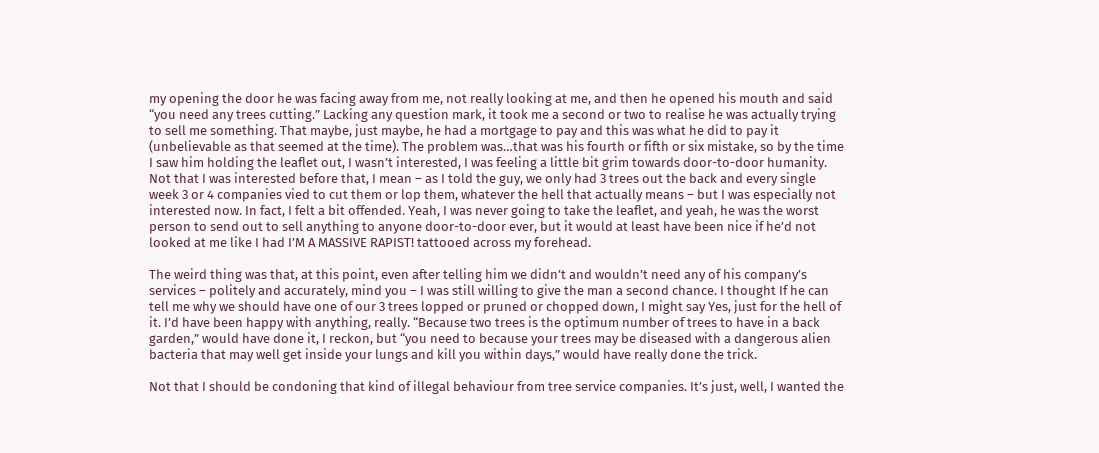my opening the door he was facing away from me, not really looking at me, and then he opened his mouth and said “you need any trees cutting.” Lacking any question mark, it took me a second or two to realise he was actually trying to sell me something. That maybe, just maybe, he had a mortgage to pay and this was what he did to pay it (unbelievable as that seemed at the time). The problem was…that was his fourth or fifth or six mistake, so by the time I saw him holding the leaflet out, I wasn’t interested, I was feeling a little bit grim towards door-to-door humanity. Not that I was interested before that, I mean – as I told the guy, we only had 3 trees out the back and every single week 3 or 4 companies vied to cut them or lop them, whatever the hell that actually means – but I was especially not interested now. In fact, I felt a bit offended. Yeah, I was never going to take the leaflet, and yeah, he was the worst person to send out to sell anything to anyone door-to-door ever, but it would at least have been nice if he’d not looked at me like I had I’M A MASSIVE RAPIST! tattooed across my forehead.

The weird thing was that, at this point, even after telling him we didn’t and wouldn’t need any of his company’s services – politely and accurately, mind you – I was still willing to give the man a second chance. I thought If he can tell me why we should have one of our 3 trees lopped or pruned or chopped down, I might say Yes, just for the hell of it. I’d have been happy with anything, really. “Because two trees is the optimum number of trees to have in a back garden,” would have done it, I reckon, but “you need to because your trees may be diseased with a dangerous alien bacteria that may well get inside your lungs and kill you within days,” would have really done the trick.

Not that I should be condoning that kind of illegal behaviour from tree service companies. It’s just, well, I wanted the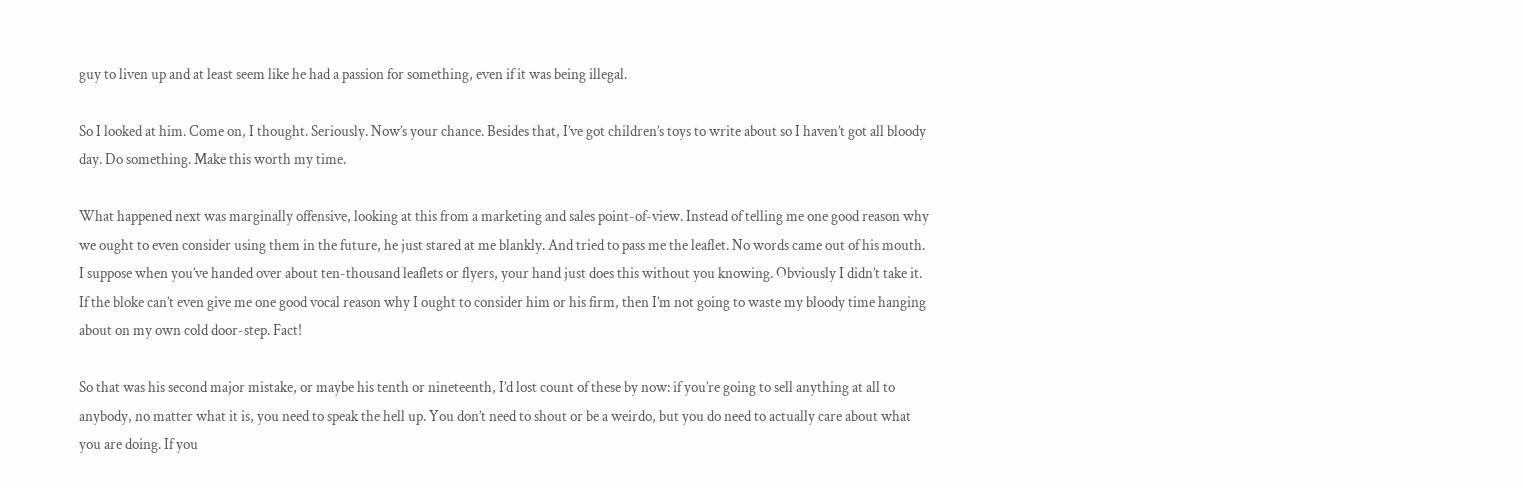guy to liven up and at least seem like he had a passion for something, even if it was being illegal.

So I looked at him. Come on, I thought. Seriously. Now’s your chance. Besides that, I’ve got children’s toys to write about so I haven’t got all bloody day. Do something. Make this worth my time.

What happened next was marginally offensive, looking at this from a marketing and sales point-of-view. Instead of telling me one good reason why we ought to even consider using them in the future, he just stared at me blankly. And tried to pass me the leaflet. No words came out of his mouth. I suppose when you’ve handed over about ten-thousand leaflets or flyers, your hand just does this without you knowing. Obviously I didn’t take it. If the bloke can’t even give me one good vocal reason why I ought to consider him or his firm, then I’m not going to waste my bloody time hanging about on my own cold door-step. Fact!

So that was his second major mistake, or maybe his tenth or nineteenth, I’d lost count of these by now: if you’re going to sell anything at all to anybody, no matter what it is, you need to speak the hell up. You don’t need to shout or be a weirdo, but you do need to actually care about what you are doing. If you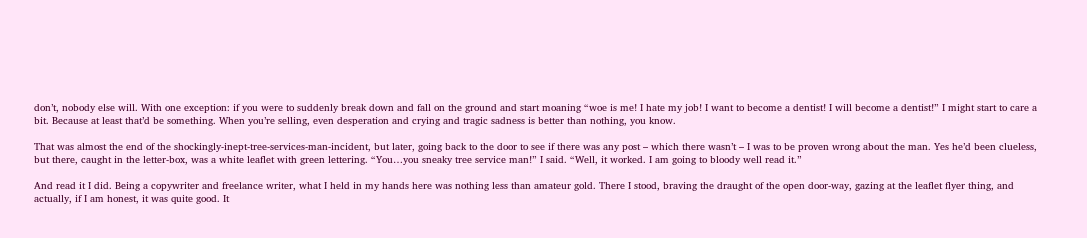don’t, nobody else will. With one exception: if you were to suddenly break down and fall on the ground and start moaning “woe is me! I hate my job! I want to become a dentist! I will become a dentist!” I might start to care a bit. Because at least that’d be something. When you’re selling, even desperation and crying and tragic sadness is better than nothing, you know.

That was almost the end of the shockingly-inept-tree-services-man-incident, but later, going back to the door to see if there was any post – which there wasn’t – I was to be proven wrong about the man. Yes he’d been clueless, but there, caught in the letter-box, was a white leaflet with green lettering. “You…you sneaky tree service man!” I said. “Well, it worked. I am going to bloody well read it.”

And read it I did. Being a copywriter and freelance writer, what I held in my hands here was nothing less than amateur gold. There I stood, braving the draught of the open door-way, gazing at the leaflet flyer thing, and actually, if I am honest, it was quite good. It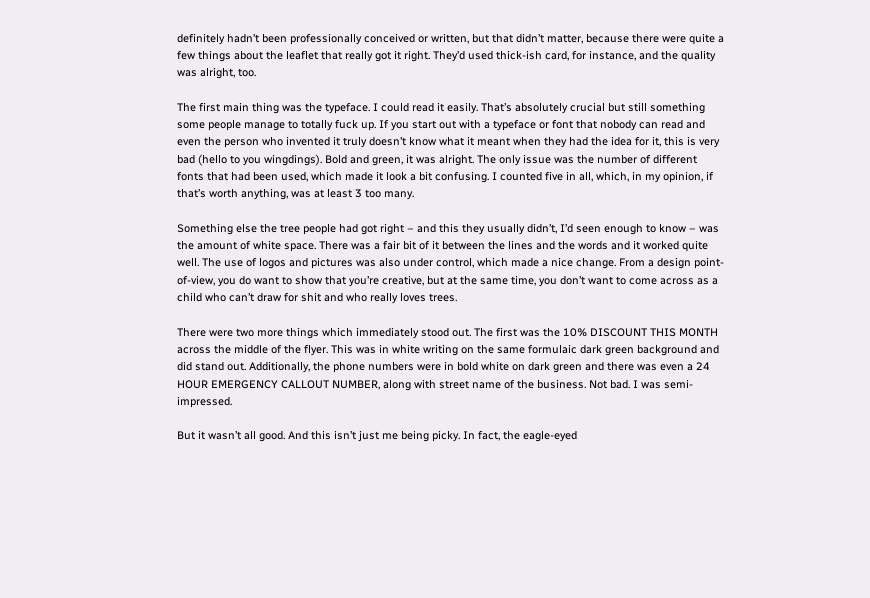definitely hadn’t been professionally conceived or written, but that didn’t matter, because there were quite a few things about the leaflet that really got it right. They’d used thick-ish card, for instance, and the quality was alright, too.

The first main thing was the typeface. I could read it easily. That’s absolutely crucial but still something some people manage to totally fuck up. If you start out with a typeface or font that nobody can read and even the person who invented it truly doesn’t know what it meant when they had the idea for it, this is very bad (hello to you wingdings). Bold and green, it was alright. The only issue was the number of different fonts that had been used, which made it look a bit confusing. I counted five in all, which, in my opinion, if that’s worth anything, was at least 3 too many.

Something else the tree people had got right – and this they usually didn’t, I’d seen enough to know – was the amount of white space. There was a fair bit of it between the lines and the words and it worked quite well. The use of logos and pictures was also under control, which made a nice change. From a design point-of-view, you do want to show that you’re creative, but at the same time, you don’t want to come across as a child who can’t draw for shit and who really loves trees.

There were two more things which immediately stood out. The first was the 10% DISCOUNT THIS MONTH across the middle of the flyer. This was in white writing on the same formulaic dark green background and did stand out. Additionally, the phone numbers were in bold white on dark green and there was even a 24 HOUR EMERGENCY CALLOUT NUMBER, along with street name of the business. Not bad. I was semi-impressed.

But it wasn’t all good. And this isn’t just me being picky. In fact, the eagle-eyed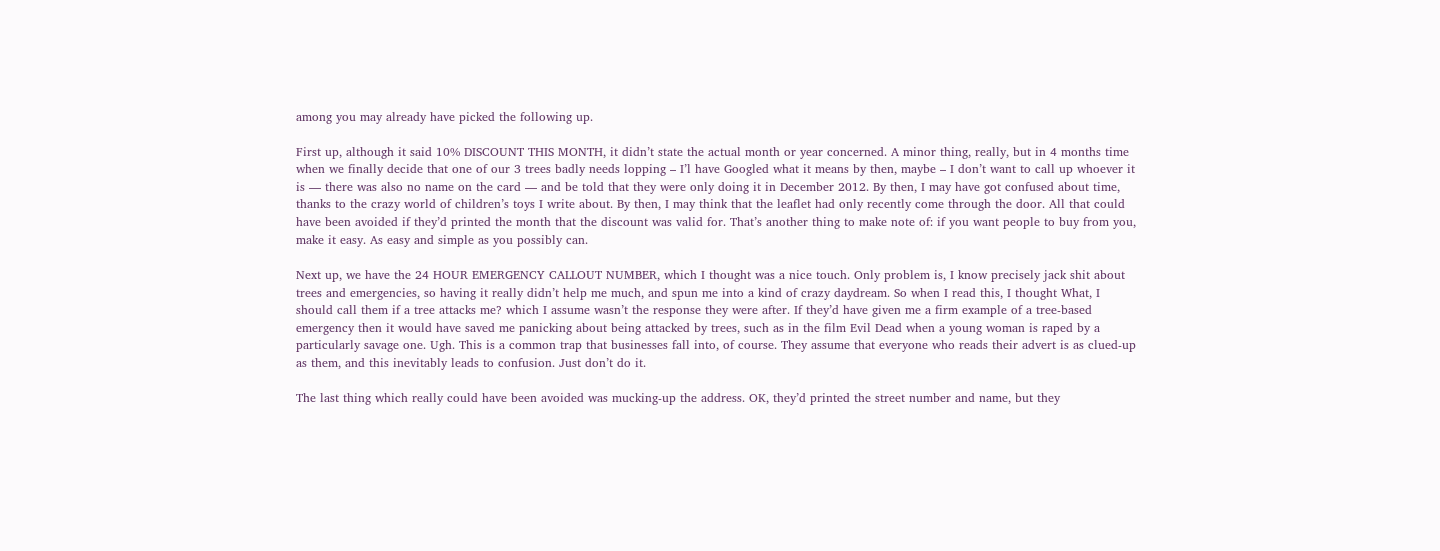among you may already have picked the following up.

First up, although it said 10% DISCOUNT THIS MONTH, it didn’t state the actual month or year concerned. A minor thing, really, but in 4 months time when we finally decide that one of our 3 trees badly needs lopping – I’l have Googled what it means by then, maybe – I don’t want to call up whoever it is — there was also no name on the card — and be told that they were only doing it in December 2012. By then, I may have got confused about time, thanks to the crazy world of children’s toys I write about. By then, I may think that the leaflet had only recently come through the door. All that could have been avoided if they’d printed the month that the discount was valid for. That’s another thing to make note of: if you want people to buy from you, make it easy. As easy and simple as you possibly can.

Next up, we have the 24 HOUR EMERGENCY CALLOUT NUMBER, which I thought was a nice touch. Only problem is, I know precisely jack shit about trees and emergencies, so having it really didn’t help me much, and spun me into a kind of crazy daydream. So when I read this, I thought What, I should call them if a tree attacks me? which I assume wasn’t the response they were after. If they’d have given me a firm example of a tree-based emergency then it would have saved me panicking about being attacked by trees, such as in the film Evil Dead when a young woman is raped by a particularly savage one. Ugh. This is a common trap that businesses fall into, of course. They assume that everyone who reads their advert is as clued-up as them, and this inevitably leads to confusion. Just don’t do it.

The last thing which really could have been avoided was mucking-up the address. OK, they’d printed the street number and name, but they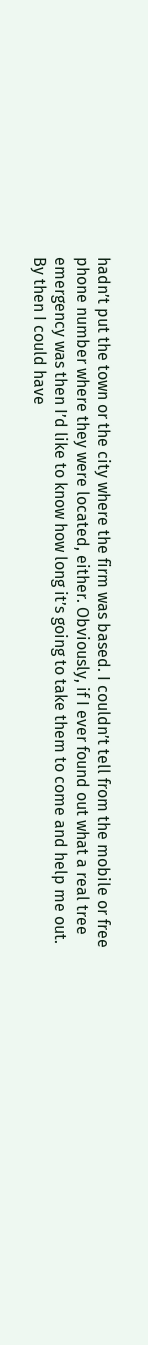hadn’t put the town or the city where the firm was based. I couldn’t tell from the mobile or free phone number where they were located, either. Obviously, if I ever found out what a real tree emergency was then I’d like to know how long it’s going to take them to come and help me out. By then I could have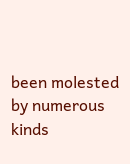been molested by numerous kinds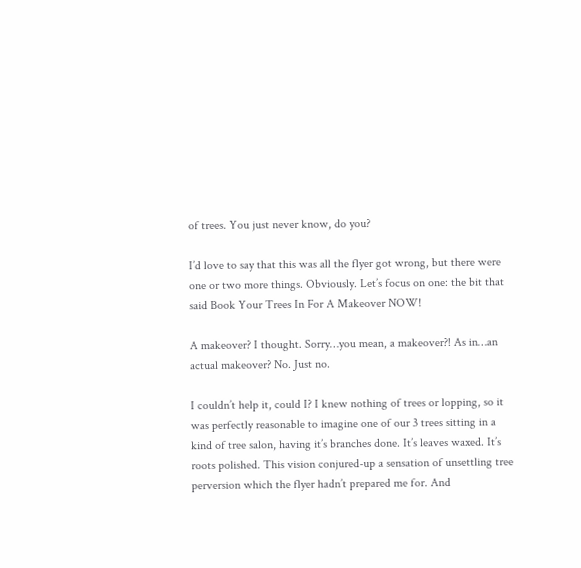of trees. You just never know, do you?

I’d love to say that this was all the flyer got wrong, but there were one or two more things. Obviously. Let’s focus on one: the bit that said Book Your Trees In For A Makeover NOW!

A makeover? I thought. Sorry…you mean, a makeover?! As in…an actual makeover? No. Just no.

I couldn’t help it, could I? I knew nothing of trees or lopping, so it was perfectly reasonable to imagine one of our 3 trees sitting in a kind of tree salon, having it’s branches done. It’s leaves waxed. It’s roots polished. This vision conjured-up a sensation of unsettling tree perversion which the flyer hadn’t prepared me for. And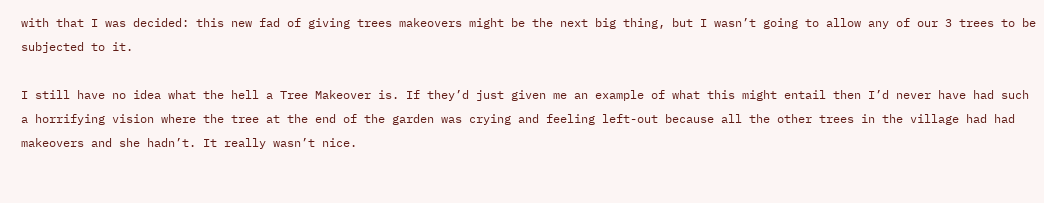with that I was decided: this new fad of giving trees makeovers might be the next big thing, but I wasn’t going to allow any of our 3 trees to be subjected to it.

I still have no idea what the hell a Tree Makeover is. If they’d just given me an example of what this might entail then I’d never have had such a horrifying vision where the tree at the end of the garden was crying and feeling left-out because all the other trees in the village had had makeovers and she hadn’t. It really wasn’t nice.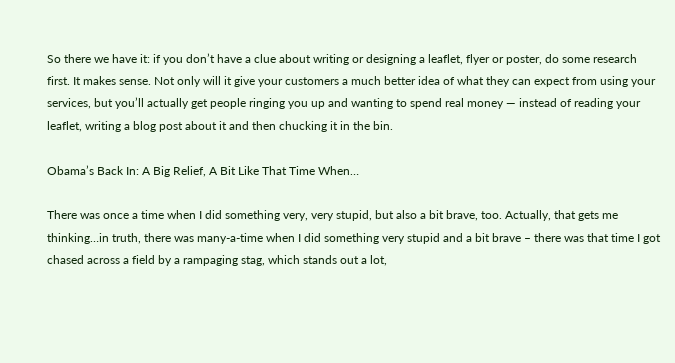So there we have it: if you don’t have a clue about writing or designing a leaflet, flyer or poster, do some research first. It makes sense. Not only will it give your customers a much better idea of what they can expect from using your services, but you’ll actually get people ringing you up and wanting to spend real money — instead of reading your leaflet, writing a blog post about it and then chucking it in the bin.

Obama’s Back In: A Big Relief, A Bit Like That Time When…

There was once a time when I did something very, very stupid, but also a bit brave, too. Actually, that gets me thinking…in truth, there was many-a-time when I did something very stupid and a bit brave – there was that time I got chased across a field by a rampaging stag, which stands out a lot,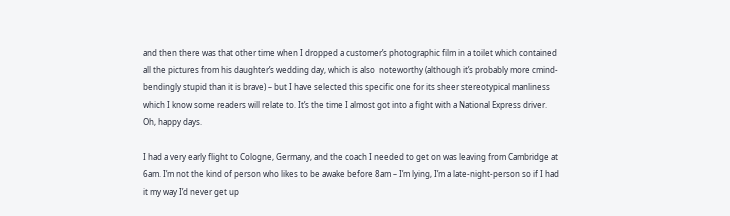and then there was that other time when I dropped a customer’s photographic film in a toilet which contained all the pictures from his daughter’s wedding day, which is also  noteworthy (although it’s probably more cmind-bendingly stupid than it is brave) – but I have selected this specific one for its sheer stereotypical manliness which I know some readers will relate to. It’s the time I almost got into a fight with a National Express driver. Oh, happy days.

I had a very early flight to Cologne, Germany, and the coach I needed to get on was leaving from Cambridge at 6am. I’m not the kind of person who likes to be awake before 8am – I’m lying, I’m a late-night-person so if I had it my way I’d never get up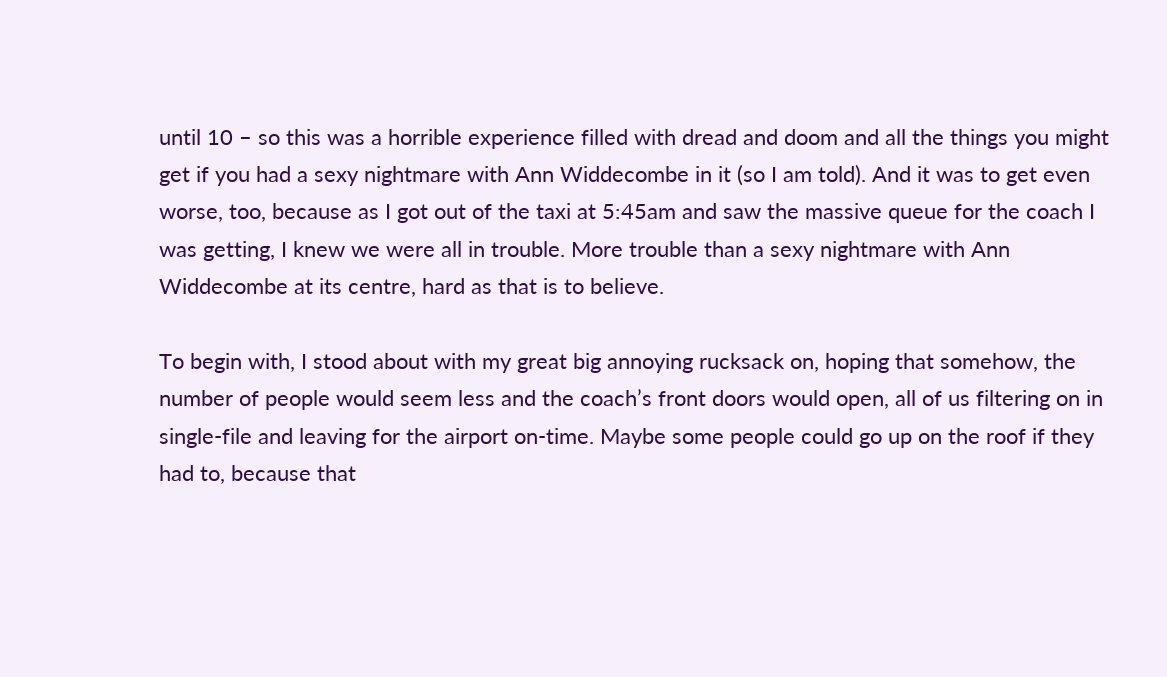until 10 – so this was a horrible experience filled with dread and doom and all the things you might get if you had a sexy nightmare with Ann Widdecombe in it (so I am told). And it was to get even worse, too, because as I got out of the taxi at 5:45am and saw the massive queue for the coach I was getting, I knew we were all in trouble. More trouble than a sexy nightmare with Ann Widdecombe at its centre, hard as that is to believe.

To begin with, I stood about with my great big annoying rucksack on, hoping that somehow, the number of people would seem less and the coach’s front doors would open, all of us filtering on in single-file and leaving for the airport on-time. Maybe some people could go up on the roof if they had to, because that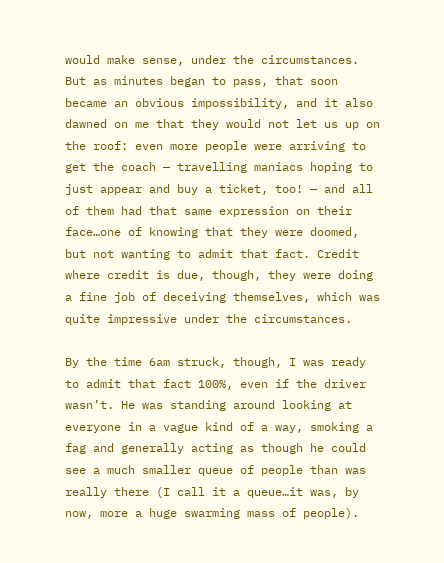would make sense, under the circumstances. But as minutes began to pass, that soon became an obvious impossibility, and it also dawned on me that they would not let us up on the roof: even more people were arriving to get the coach — travelling maniacs hoping to just appear and buy a ticket, too! — and all of them had that same expression on their face…one of knowing that they were doomed, but not wanting to admit that fact. Credit where credit is due, though, they were doing a fine job of deceiving themselves, which was quite impressive under the circumstances.

By the time 6am struck, though, I was ready to admit that fact 100%, even if the driver wasn’t. He was standing around looking at everyone in a vague kind of a way, smoking a fag and generally acting as though he could see a much smaller queue of people than was really there (I call it a queue…it was, by now, more a huge swarming mass of people).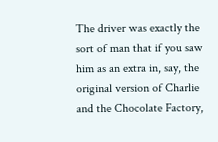The driver was exactly the sort of man that if you saw him as an extra in, say, the original version of Charlie and the Chocolate Factory,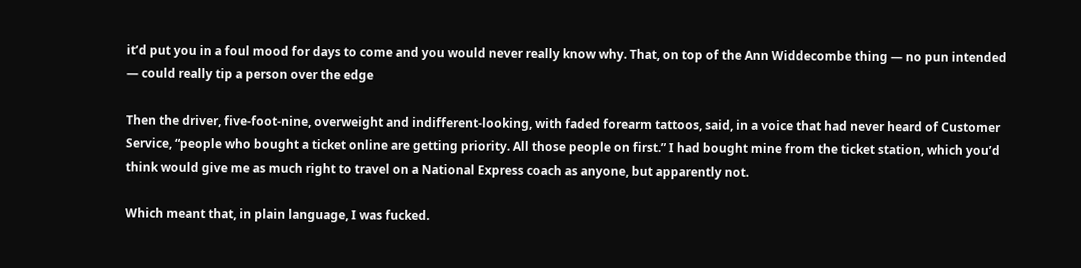it’d put you in a foul mood for days to come and you would never really know why. That, on top of the Ann Widdecombe thing — no pun intended — could really tip a person over the edge

Then the driver, five-foot-nine, overweight and indifferent-looking, with faded forearm tattoos, said, in a voice that had never heard of Customer Service, “people who bought a ticket online are getting priority. All those people on first.” I had bought mine from the ticket station, which you’d think would give me as much right to travel on a National Express coach as anyone, but apparently not.

Which meant that, in plain language, I was fucked.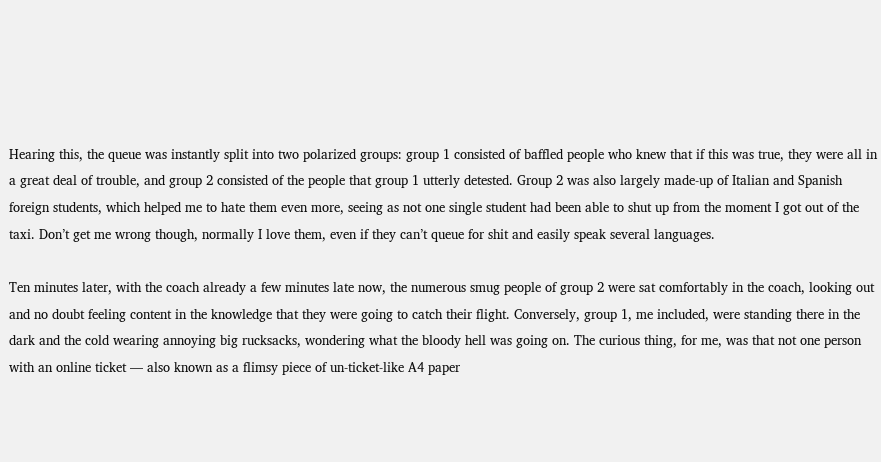Hearing this, the queue was instantly split into two polarized groups: group 1 consisted of baffled people who knew that if this was true, they were all in a great deal of trouble, and group 2 consisted of the people that group 1 utterly detested. Group 2 was also largely made-up of Italian and Spanish foreign students, which helped me to hate them even more, seeing as not one single student had been able to shut up from the moment I got out of the taxi. Don’t get me wrong though, normally I love them, even if they can’t queue for shit and easily speak several languages.

Ten minutes later, with the coach already a few minutes late now, the numerous smug people of group 2 were sat comfortably in the coach, looking out and no doubt feeling content in the knowledge that they were going to catch their flight. Conversely, group 1, me included, were standing there in the dark and the cold wearing annoying big rucksacks, wondering what the bloody hell was going on. The curious thing, for me, was that not one person with an online ticket — also known as a flimsy piece of un-ticket-like A4 paper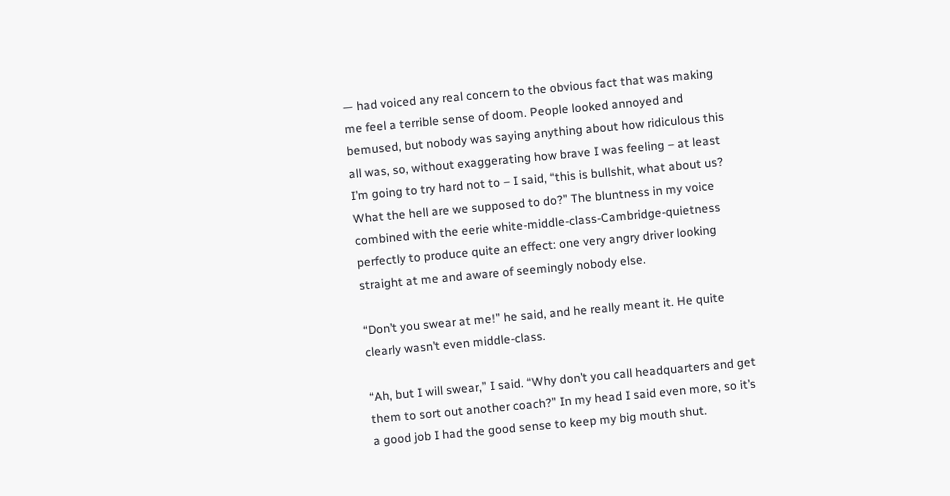— had voiced any real concern to the obvious fact that was making me feel a terrible sense of doom. People looked annoyed and bemused, but nobody was saying anything about how ridiculous this all was, so, without exaggerating how brave I was feeling – at least I’m going to try hard not to – I said, “this is bullshit, what about us? What the hell are we supposed to do?” The bluntness in my voice combined with the eerie white-middle-class-Cambridge-quietness perfectly to produce quite an effect: one very angry driver looking straight at me and aware of seemingly nobody else.

“Don’t you swear at me!” he said, and he really meant it. He quite clearly wasn’t even middle-class.

“Ah, but I will swear,” I said. “Why don’t you call headquarters and get them to sort out another coach?” In my head I said even more, so it’s a good job I had the good sense to keep my big mouth shut.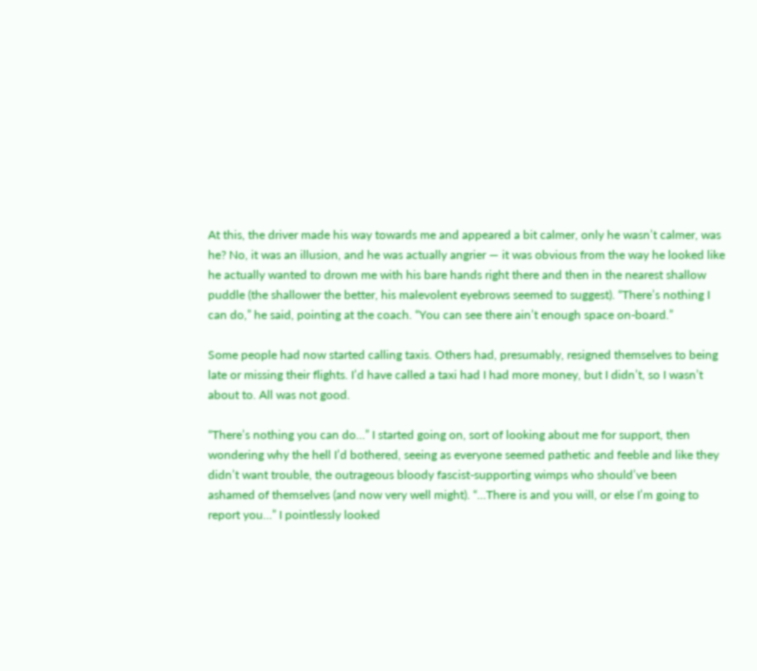At this, the driver made his way towards me and appeared a bit calmer, only he wasn’t calmer, was he? No, it was an illusion, and he was actually angrier — it was obvious from the way he looked like he actually wanted to drown me with his bare hands right there and then in the nearest shallow puddle (the shallower the better, his malevolent eyebrows seemed to suggest). “There’s nothing I can do,” he said, pointing at the coach. “You can see there ain’t enough space on-board.”

Some people had now started calling taxis. Others had, presumably, resigned themselves to being late or missing their flights. I’d have called a taxi had I had more money, but I didn’t, so I wasn’t about to. All was not good.

“There’s nothing you can do…” I started going on, sort of looking about me for support, then wondering why the hell I’d bothered, seeing as everyone seemed pathetic and feeble and like they didn’t want trouble, the outrageous bloody fascist-supporting wimps who should’ve been ashamed of themselves (and now very well might). “…There is and you will, or else I’m going to report you…” I pointlessly looked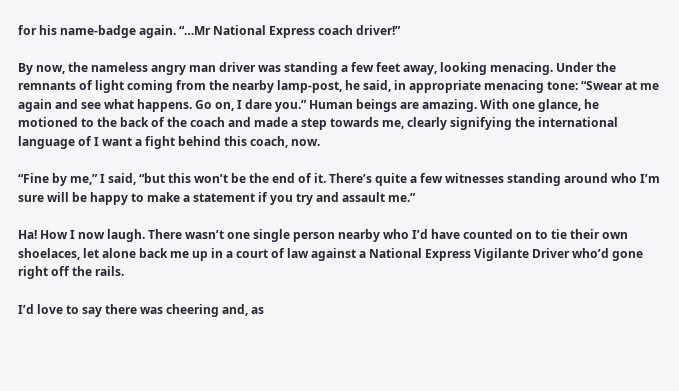for his name-badge again. “…Mr National Express coach driver!”

By now, the nameless angry man driver was standing a few feet away, looking menacing. Under the remnants of light coming from the nearby lamp-post, he said, in appropriate menacing tone: “Swear at me again and see what happens. Go on, I dare you.” Human beings are amazing. With one glance, he motioned to the back of the coach and made a step towards me, clearly signifying the international language of I want a fight behind this coach, now.

“Fine by me,” I said, “but this won’t be the end of it. There’s quite a few witnesses standing around who I’m sure will be happy to make a statement if you try and assault me.”

Ha! How I now laugh. There wasn’t one single person nearby who I’d have counted on to tie their own shoelaces, let alone back me up in a court of law against a National Express Vigilante Driver who’d gone right off the rails.

I’d love to say there was cheering and, as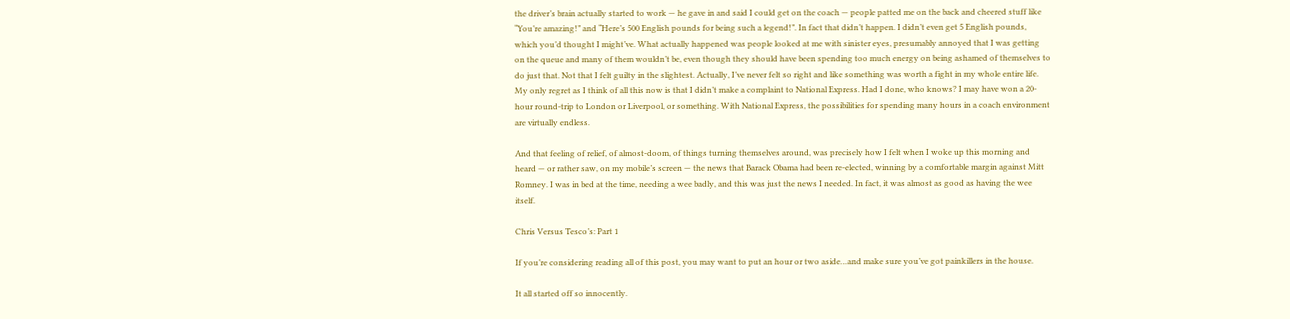the driver’s brain actually started to work — he gave in and said I could get on the coach — people patted me on the back and cheered stuff like “You’re amazing!” and “Here’s 500 English pounds for being such a legend!”. In fact that didn’t happen. I didn’t even get 5 English pounds, which you’d thought I might’ve. What actually happened was people looked at me with sinister eyes, presumably annoyed that I was getting on the queue and many of them wouldn’t be, even though they should have been spending too much energy on being ashamed of themselves to do just that. Not that I felt guilty in the slightest. Actually, I’ve never felt so right and like something was worth a fight in my whole entire life. My only regret as I think of all this now is that I didn’t make a complaint to National Express. Had I done, who knows? I may have won a 20-hour round-trip to London or Liverpool, or something. With National Express, the possibilities for spending many hours in a coach environment are virtually endless.

And that feeling of relief, of almost-doom, of things turning themselves around, was precisely how I felt when I woke up this morning and heard — or rather saw, on my mobile’s screen — the news that Barack Obama had been re-elected, winning by a comfortable margin against Mitt Romney. I was in bed at the time, needing a wee badly, and this was just the news I needed. In fact, it was almost as good as having the wee itself.

Chris Versus Tesco’s: Part 1

If you’re considering reading all of this post, you may want to put an hour or two aside…and make sure you’ve got painkillers in the house.

It all started off so innocently.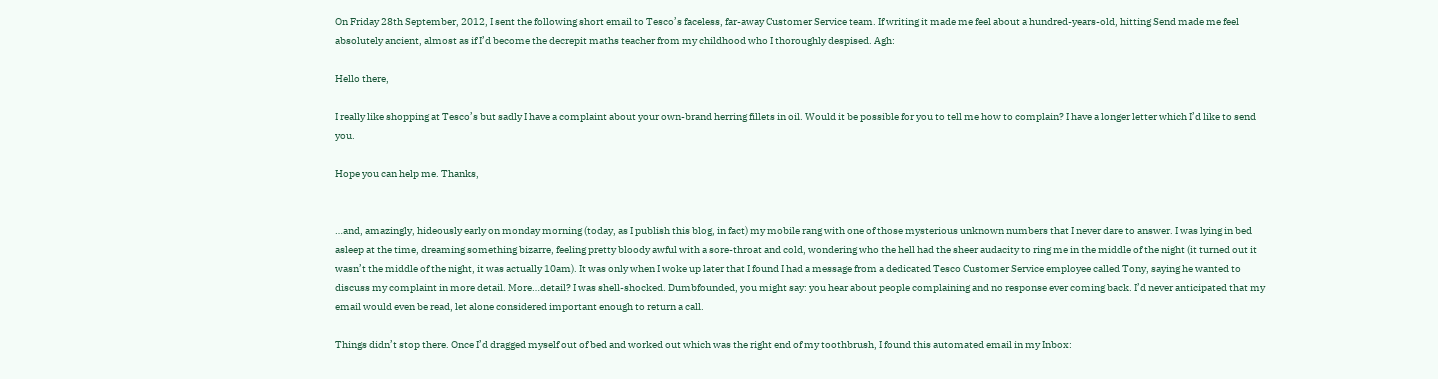On Friday 28th September, 2012, I sent the following short email to Tesco’s faceless, far-away Customer Service team. If writing it made me feel about a hundred-years-old, hitting Send made me feel absolutely ancient, almost as if I’d become the decrepit maths teacher from my childhood who I thoroughly despised. Agh:

Hello there,

I really like shopping at Tesco’s but sadly I have a complaint about your own-brand herring fillets in oil. Would it be possible for you to tell me how to complain? I have a longer letter which I’d like to send you.

Hope you can help me. Thanks,


…and, amazingly, hideously early on monday morning (today, as I publish this blog, in fact) my mobile rang with one of those mysterious unknown numbers that I never dare to answer. I was lying in bed asleep at the time, dreaming something bizarre, feeling pretty bloody awful with a sore-throat and cold, wondering who the hell had the sheer audacity to ring me in the middle of the night (it turned out it wasn’t the middle of the night, it was actually 10am). It was only when I woke up later that I found I had a message from a dedicated Tesco Customer Service employee called Tony, saying he wanted to discuss my complaint in more detail. More…detail? I was shell-shocked. Dumbfounded, you might say: you hear about people complaining and no response ever coming back. I’d never anticipated that my email would even be read, let alone considered important enough to return a call.

Things didn’t stop there. Once I’d dragged myself out of bed and worked out which was the right end of my toothbrush, I found this automated email in my Inbox: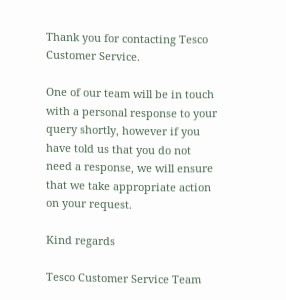Thank you for contacting Tesco Customer Service.

One of our team will be in touch with a personal response to your query shortly, however if you have told us that you do not need a response, we will ensure that we take appropriate action on your request.

Kind regards

Tesco Customer Service Team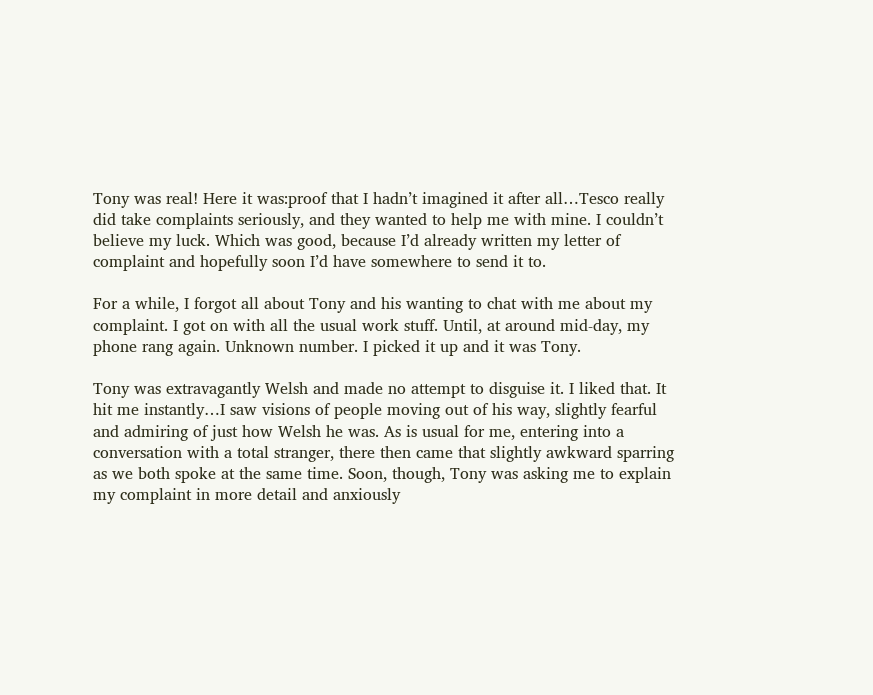Tony was real! Here it was:proof that I hadn’t imagined it after all…Tesco really did take complaints seriously, and they wanted to help me with mine. I couldn’t believe my luck. Which was good, because I’d already written my letter of complaint and hopefully soon I’d have somewhere to send it to.

For a while, I forgot all about Tony and his wanting to chat with me about my complaint. I got on with all the usual work stuff. Until, at around mid-day, my phone rang again. Unknown number. I picked it up and it was Tony.

Tony was extravagantly Welsh and made no attempt to disguise it. I liked that. It hit me instantly…I saw visions of people moving out of his way, slightly fearful and admiring of just how Welsh he was. As is usual for me, entering into a conversation with a total stranger, there then came that slightly awkward sparring as we both spoke at the same time. Soon, though, Tony was asking me to explain my complaint in more detail and anxiously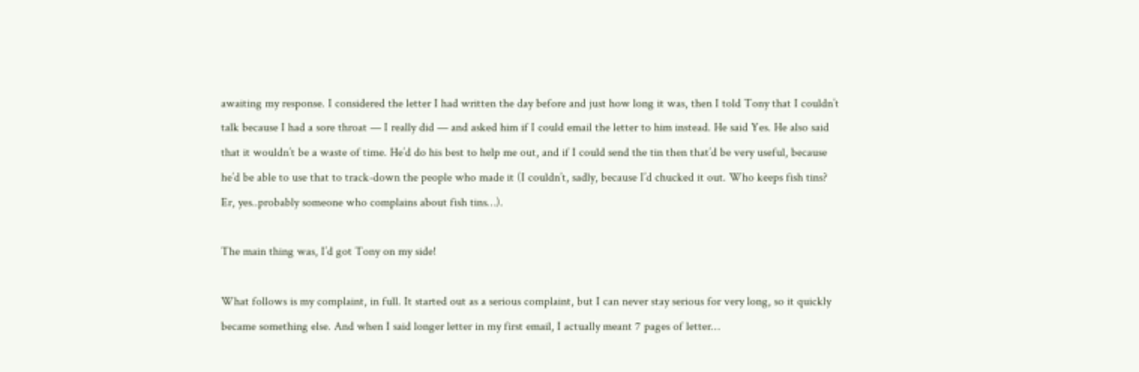awaiting my response. I considered the letter I had written the day before and just how long it was, then I told Tony that I couldn’t talk because I had a sore throat — I really did — and asked him if I could email the letter to him instead. He said Yes. He also said that it wouldn’t be a waste of time. He’d do his best to help me out, and if I could send the tin then that’d be very useful, because he’d be able to use that to track-down the people who made it (I couldn’t, sadly, because I’d chucked it out. Who keeps fish tins? Er, yes..probably someone who complains about fish tins…).

The main thing was, I’d got Tony on my side!

What follows is my complaint, in full. It started out as a serious complaint, but I can never stay serious for very long, so it quickly became something else. And when I said longer letter in my first email, I actually meant 7 pages of letter…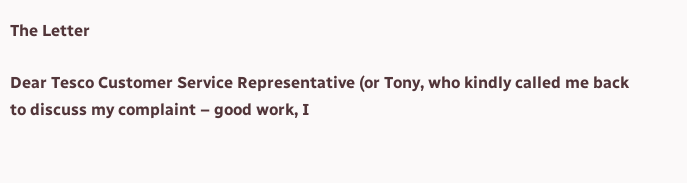The Letter

Dear Tesco Customer Service Representative (or Tony, who kindly called me back to discuss my complaint – good work, I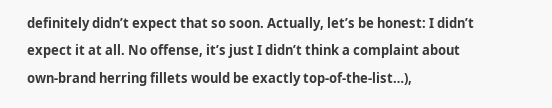definitely didn’t expect that so soon. Actually, let’s be honest: I didn’t expect it at all. No offense, it’s just I didn’t think a complaint about own-brand herring fillets would be exactly top-of-the-list…),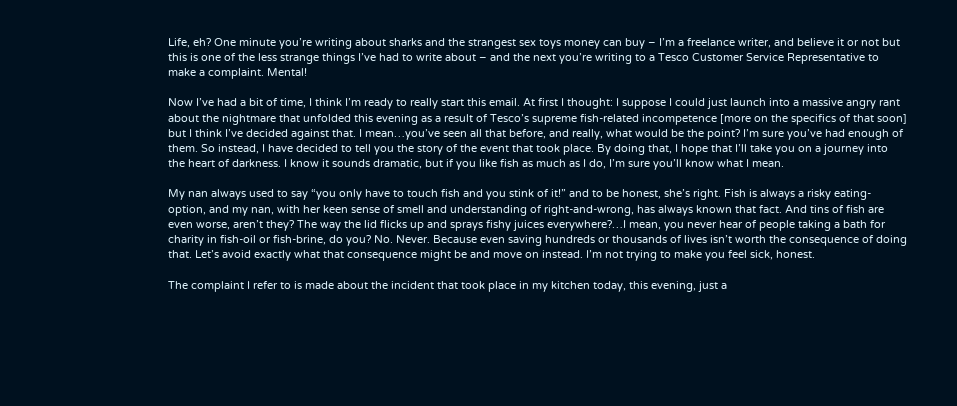Life, eh? One minute you’re writing about sharks and the strangest sex toys money can buy – I’m a freelance writer, and believe it or not but this is one of the less strange things I’ve had to write about – and the next you’re writing to a Tesco Customer Service Representative to make a complaint. Mental!

Now I’ve had a bit of time, I think I’m ready to really start this email. At first I thought: I suppose I could just launch into a massive angry rant about the nightmare that unfolded this evening as a result of Tesco’s supreme fish-related incompetence [more on the specifics of that soon] but I think I’ve decided against that. I mean…you’ve seen all that before, and really, what would be the point? I’m sure you’ve had enough of them. So instead, I have decided to tell you the story of the event that took place. By doing that, I hope that I’ll take you on a journey into the heart of darkness. I know it sounds dramatic, but if you like fish as much as I do, I’m sure you’ll know what I mean.

My nan always used to say “you only have to touch fish and you stink of it!” and to be honest, she’s right. Fish is always a risky eating-option, and my nan, with her keen sense of smell and understanding of right-and-wrong, has always known that fact. And tins of fish are even worse, aren’t they? The way the lid flicks up and sprays fishy juices everywhere?…I mean, you never hear of people taking a bath for charity in fish-oil or fish-brine, do you? No. Never. Because even saving hundreds or thousands of lives isn’t worth the consequence of doing that. Let’s avoid exactly what that consequence might be and move on instead. I’m not trying to make you feel sick, honest.

The complaint I refer to is made about the incident that took place in my kitchen today, this evening, just a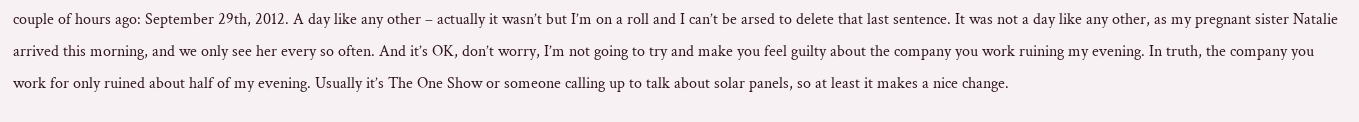couple of hours ago: September 29th, 2012. A day like any other – actually it wasn’t but I’m on a roll and I can’t be arsed to delete that last sentence. It was not a day like any other, as my pregnant sister Natalie arrived this morning, and we only see her every so often. And it’s OK, don’t worry, I’m not going to try and make you feel guilty about the company you work ruining my evening. In truth, the company you work for only ruined about half of my evening. Usually it’s The One Show or someone calling up to talk about solar panels, so at least it makes a nice change.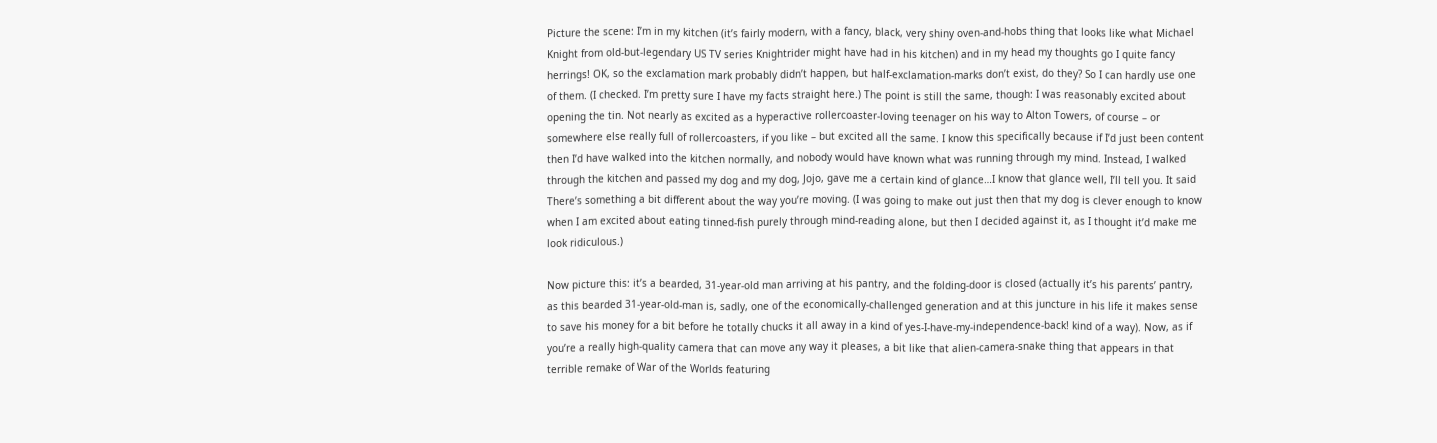Picture the scene: I’m in my kitchen (it’s fairly modern, with a fancy, black, very shiny oven-and-hobs thing that looks like what Michael Knight from old-but-legendary US TV series Knightrider might have had in his kitchen) and in my head my thoughts go I quite fancy herrings! OK, so the exclamation mark probably didn’t happen, but half-exclamation-marks don’t exist, do they? So I can hardly use one of them. (I checked. I’m pretty sure I have my facts straight here.) The point is still the same, though: I was reasonably excited about opening the tin. Not nearly as excited as a hyperactive rollercoaster-loving teenager on his way to Alton Towers, of course – or somewhere else really full of rollercoasters, if you like – but excited all the same. I know this specifically because if I’d just been content then I’d have walked into the kitchen normally, and nobody would have known what was running through my mind. Instead, I walked through the kitchen and passed my dog and my dog, Jojo, gave me a certain kind of glance…I know that glance well, I’ll tell you. It said There’s something a bit different about the way you’re moving. (I was going to make out just then that my dog is clever enough to know when I am excited about eating tinned-fish purely through mind-reading alone, but then I decided against it, as I thought it’d make me look ridiculous.)

Now picture this: it’s a bearded, 31-year-old man arriving at his pantry, and the folding-door is closed (actually it’s his parents’ pantry, as this bearded 31-year-old-man is, sadly, one of the economically-challenged generation and at this juncture in his life it makes sense to save his money for a bit before he totally chucks it all away in a kind of yes-I-have-my-independence-back! kind of a way). Now, as if you’re a really high-quality camera that can move any way it pleases, a bit like that alien-camera-snake thing that appears in that terrible remake of War of the Worlds featuring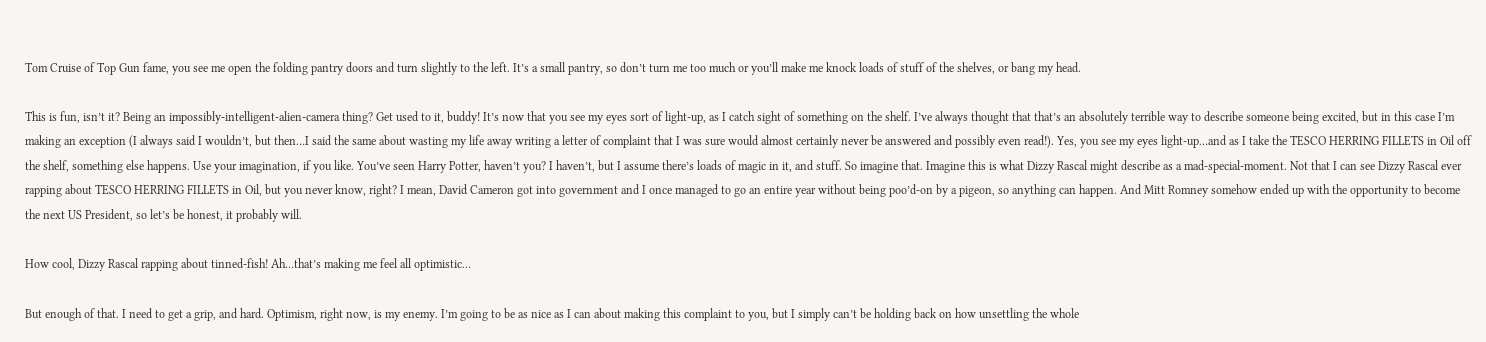Tom Cruise of Top Gun fame, you see me open the folding pantry doors and turn slightly to the left. It’s a small pantry, so don’t turn me too much or you’ll make me knock loads of stuff of the shelves, or bang my head.

This is fun, isn’t it? Being an impossibly-intelligent-alien-camera thing? Get used to it, buddy! It’s now that you see my eyes sort of light-up, as I catch sight of something on the shelf. I’ve always thought that that’s an absolutely terrible way to describe someone being excited, but in this case I’m making an exception (I always said I wouldn’t, but then…I said the same about wasting my life away writing a letter of complaint that I was sure would almost certainly never be answered and possibly even read!). Yes, you see my eyes light-up…and as I take the TESCO HERRING FILLETS in Oil off the shelf, something else happens. Use your imagination, if you like. You’ve seen Harry Potter, haven’t you? I haven’t, but I assume there’s loads of magic in it, and stuff. So imagine that. Imagine this is what Dizzy Rascal might describe as a mad-special-moment. Not that I can see Dizzy Rascal ever rapping about TESCO HERRING FILLETS in Oil, but you never know, right? I mean, David Cameron got into government and I once managed to go an entire year without being poo’d-on by a pigeon, so anything can happen. And Mitt Romney somehow ended up with the opportunity to become the next US President, so let’s be honest, it probably will.

How cool, Dizzy Rascal rapping about tinned-fish! Ah…that’s making me feel all optimistic…

But enough of that. I need to get a grip, and hard. Optimism, right now, is my enemy. I’m going to be as nice as I can about making this complaint to you, but I simply can’t be holding back on how unsettling the whole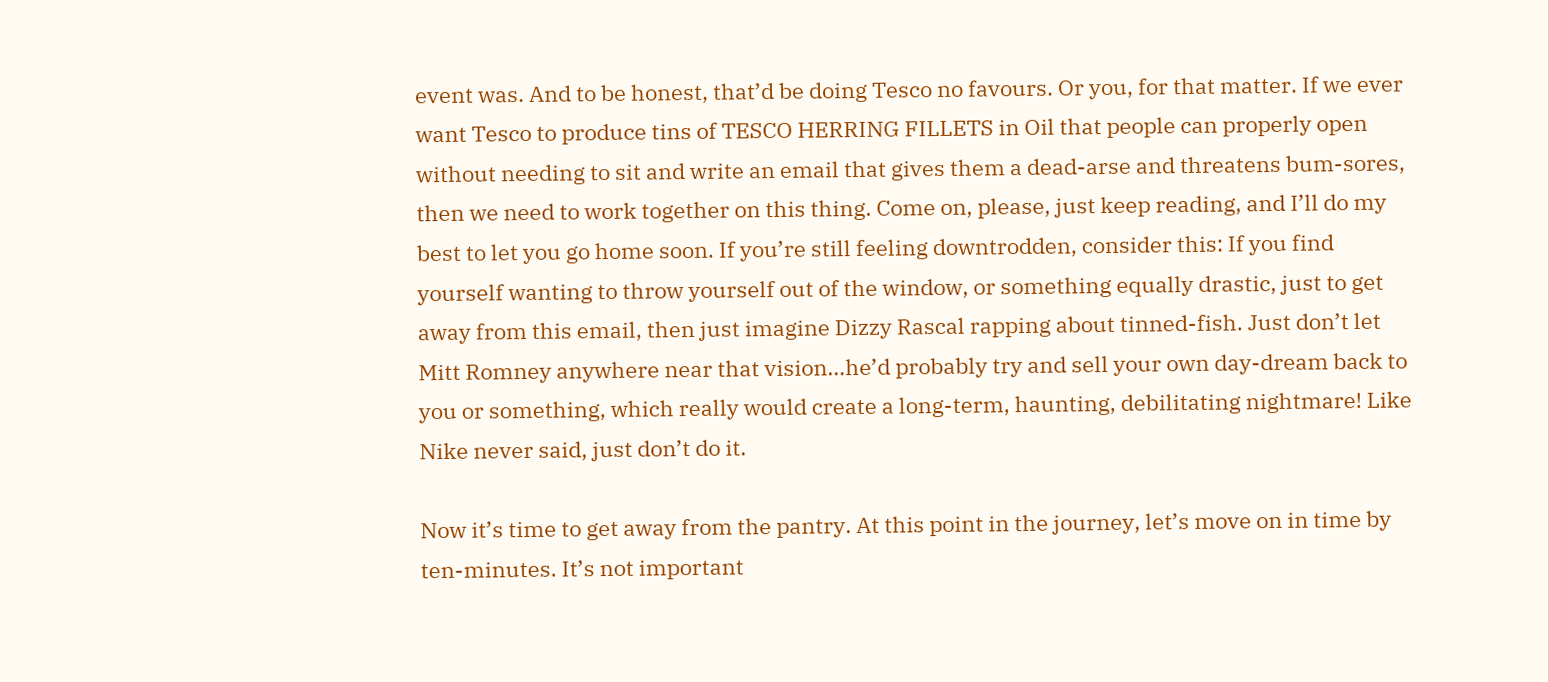event was. And to be honest, that’d be doing Tesco no favours. Or you, for that matter. If we ever want Tesco to produce tins of TESCO HERRING FILLETS in Oil that people can properly open without needing to sit and write an email that gives them a dead-arse and threatens bum-sores, then we need to work together on this thing. Come on, please, just keep reading, and I’ll do my best to let you go home soon. If you’re still feeling downtrodden, consider this: If you find yourself wanting to throw yourself out of the window, or something equally drastic, just to get away from this email, then just imagine Dizzy Rascal rapping about tinned-fish. Just don’t let Mitt Romney anywhere near that vision…he’d probably try and sell your own day-dream back to you or something, which really would create a long-term, haunting, debilitating nightmare! Like Nike never said, just don’t do it.

Now it’s time to get away from the pantry. At this point in the journey, let’s move on in time by ten-minutes. It’s not important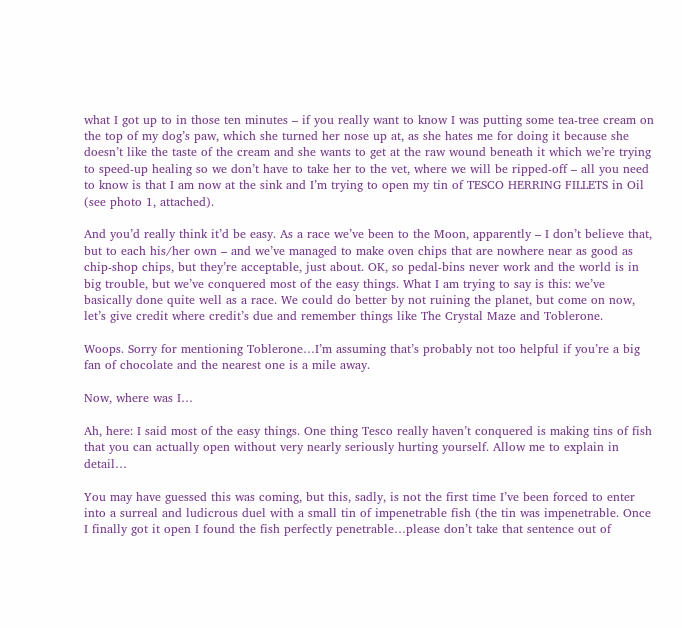what I got up to in those ten minutes – if you really want to know I was putting some tea-tree cream on the top of my dog’s paw, which she turned her nose up at, as she hates me for doing it because she doesn’t like the taste of the cream and she wants to get at the raw wound beneath it which we’re trying to speed-up healing so we don’t have to take her to the vet, where we will be ripped-off – all you need to know is that I am now at the sink and I’m trying to open my tin of TESCO HERRING FILLETS in Oil (see photo 1, attached).

And you’d really think it’d be easy. As a race we’ve been to the Moon, apparently – I don’t believe that, but to each his/her own – and we’ve managed to make oven chips that are nowhere near as good as chip-shop chips, but they’re acceptable, just about. OK, so pedal-bins never work and the world is in big trouble, but we’ve conquered most of the easy things. What I am trying to say is this: we’ve basically done quite well as a race. We could do better by not ruining the planet, but come on now, let’s give credit where credit’s due and remember things like The Crystal Maze and Toblerone.

Woops. Sorry for mentioning Toblerone…I’m assuming that’s probably not too helpful if you’re a big fan of chocolate and the nearest one is a mile away.

Now, where was I…

Ah, here: I said most of the easy things. One thing Tesco really haven’t conquered is making tins of fish that you can actually open without very nearly seriously hurting yourself. Allow me to explain in detail…

You may have guessed this was coming, but this, sadly, is not the first time I’ve been forced to enter into a surreal and ludicrous duel with a small tin of impenetrable fish (the tin was impenetrable. Once I finally got it open I found the fish perfectly penetrable…please don’t take that sentence out of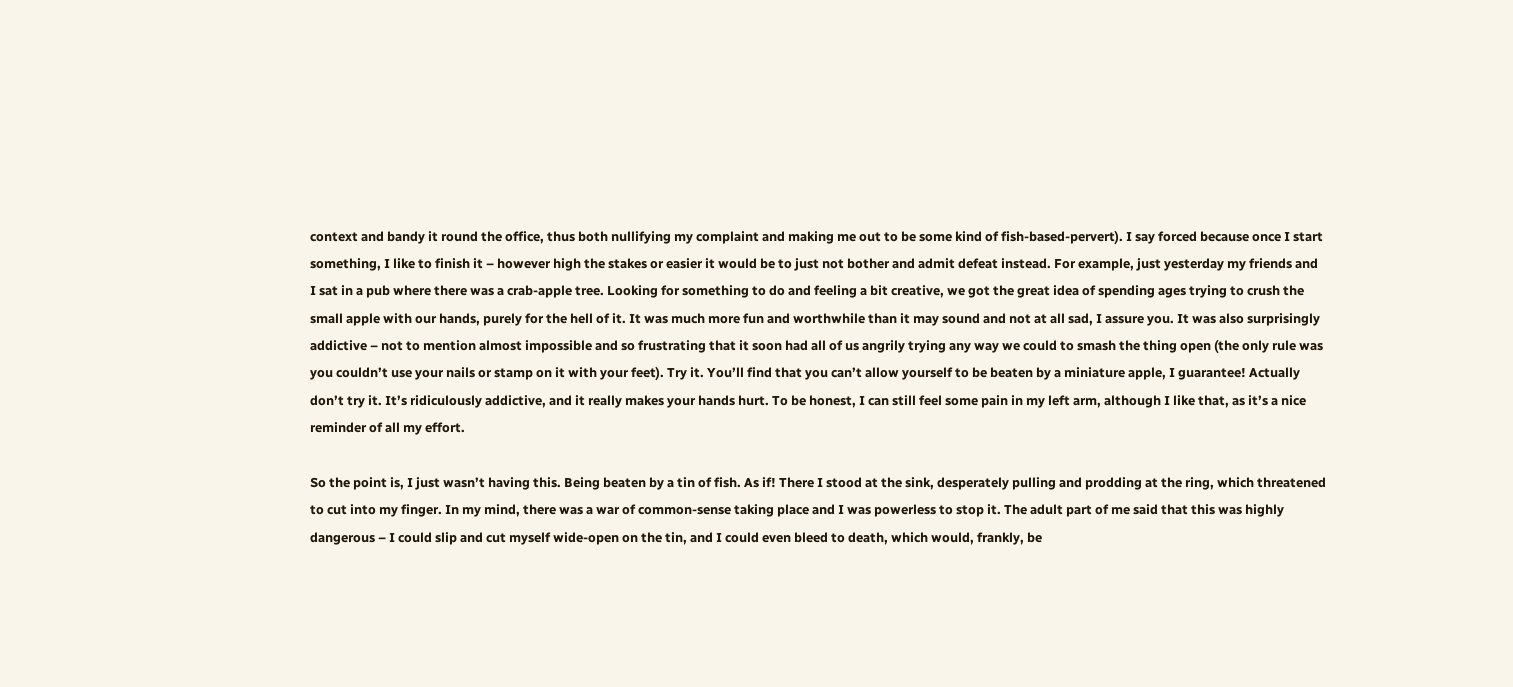context and bandy it round the office, thus both nullifying my complaint and making me out to be some kind of fish-based-pervert). I say forced because once I start something, I like to finish it – however high the stakes or easier it would be to just not bother and admit defeat instead. For example, just yesterday my friends and I sat in a pub where there was a crab-apple tree. Looking for something to do and feeling a bit creative, we got the great idea of spending ages trying to crush the small apple with our hands, purely for the hell of it. It was much more fun and worthwhile than it may sound and not at all sad, I assure you. It was also surprisingly addictive – not to mention almost impossible and so frustrating that it soon had all of us angrily trying any way we could to smash the thing open (the only rule was you couldn’t use your nails or stamp on it with your feet). Try it. You’ll find that you can’t allow yourself to be beaten by a miniature apple, I guarantee! Actually don’t try it. It’s ridiculously addictive, and it really makes your hands hurt. To be honest, I can still feel some pain in my left arm, although I like that, as it’s a nice reminder of all my effort.

So the point is, I just wasn’t having this. Being beaten by a tin of fish. As if! There I stood at the sink, desperately pulling and prodding at the ring, which threatened to cut into my finger. In my mind, there was a war of common-sense taking place and I was powerless to stop it. The adult part of me said that this was highly dangerous – I could slip and cut myself wide-open on the tin, and I could even bleed to death, which would, frankly, be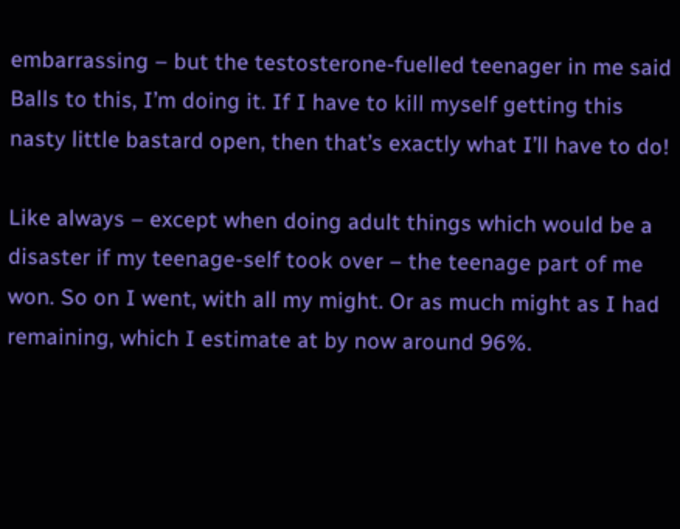embarrassing – but the testosterone-fuelled teenager in me said Balls to this, I’m doing it. If I have to kill myself getting this nasty little bastard open, then that’s exactly what I’ll have to do!

Like always – except when doing adult things which would be a disaster if my teenage-self took over – the teenage part of me won. So on I went, with all my might. Or as much might as I had remaining, which I estimate at by now around 96%.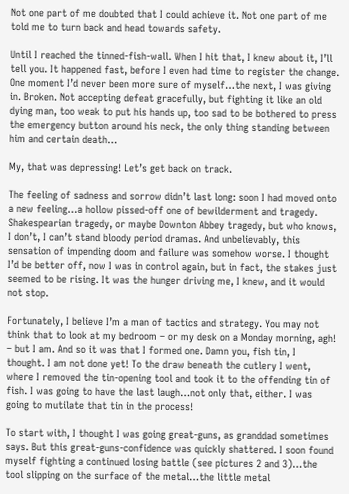Not one part of me doubted that I could achieve it. Not one part of me told me to turn back and head towards safety.

Until I reached the tinned-fish-wall. When I hit that, I knew about it, I’ll tell you. It happened fast, before I even had time to register the change. One moment I’d never been more sure of myself…the next, I was giving in. Broken. Not accepting defeat gracefully, but fighting it like an old dying man, too weak to put his hands up, too sad to be bothered to press the emergency button around his neck, the only thing standing between him and certain death…

My, that was depressing! Let’s get back on track.

The feeling of sadness and sorrow didn’t last long: soon I had moved onto a new feeling…a hollow pissed-off one of bewilderment and tragedy. Shakespearian tragedy, or maybe Downton Abbey tragedy, but who knows, I don’t, I can’t stand bloody period dramas. And unbelievably, this sensation of impending doom and failure was somehow worse. I thought I’d be better off, now I was in control again, but in fact, the stakes just seemed to be rising. It was the hunger driving me, I knew, and it would not stop.

Fortunately, I believe I’m a man of tactics and strategy. You may not think that to look at my bedroom – or my desk on a Monday morning, agh! – but I am. And so it was that I formed one. Damn you, fish tin, I thought. I am not done yet! To the draw beneath the cutlery I went, where I removed the tin-opening tool and took it to the offending tin of fish. I was going to have the last laugh…not only that, either. I was going to mutilate that tin in the process!

To start with, I thought I was going great-guns, as granddad sometimes says. But this great-guns-confidence was quickly shattered. I soon found myself fighting a continued losing battle (see pictures 2 and 3)…the tool slipping on the surface of the metal…the little metal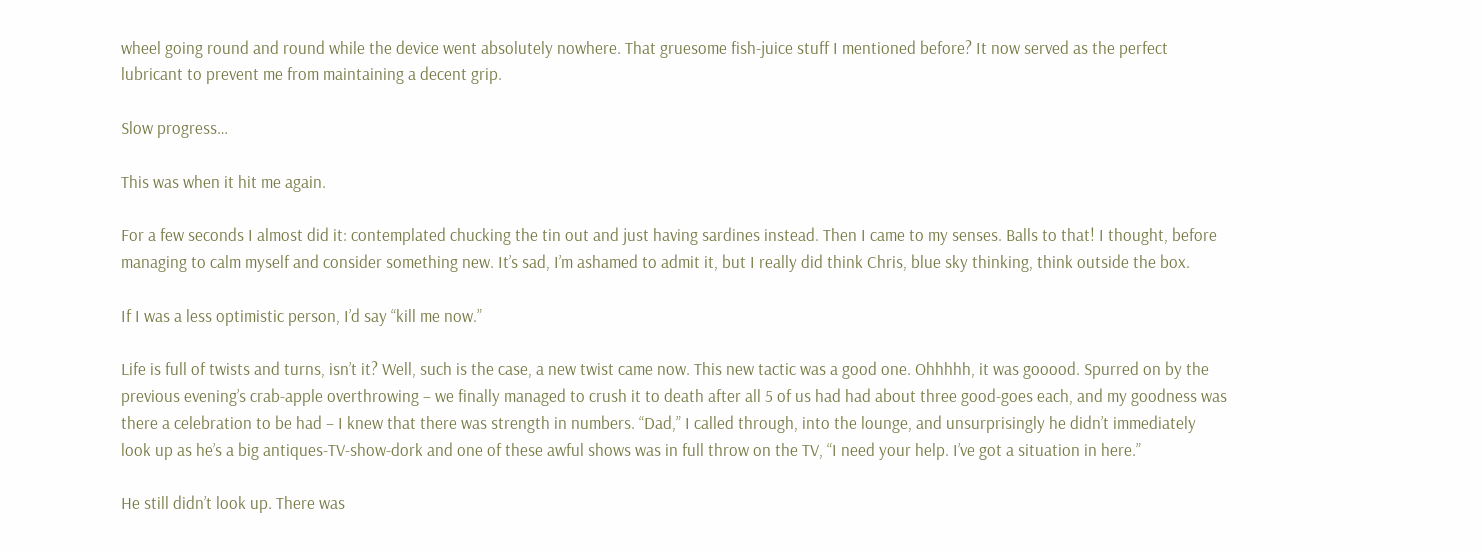wheel going round and round while the device went absolutely nowhere. That gruesome fish-juice stuff I mentioned before? It now served as the perfect lubricant to prevent me from maintaining a decent grip.

Slow progress…

This was when it hit me again.

For a few seconds I almost did it: contemplated chucking the tin out and just having sardines instead. Then I came to my senses. Balls to that! I thought, before managing to calm myself and consider something new. It’s sad, I’m ashamed to admit it, but I really did think Chris, blue sky thinking, think outside the box.

If I was a less optimistic person, I’d say “kill me now.”

Life is full of twists and turns, isn’t it? Well, such is the case, a new twist came now. This new tactic was a good one. Ohhhhh, it was gooood. Spurred on by the previous evening’s crab-apple overthrowing – we finally managed to crush it to death after all 5 of us had had about three good-goes each, and my goodness was there a celebration to be had – I knew that there was strength in numbers. “Dad,” I called through, into the lounge, and unsurprisingly he didn’t immediately look up as he’s a big antiques-TV-show-dork and one of these awful shows was in full throw on the TV, “I need your help. I’ve got a situation in here.”

He still didn’t look up. There was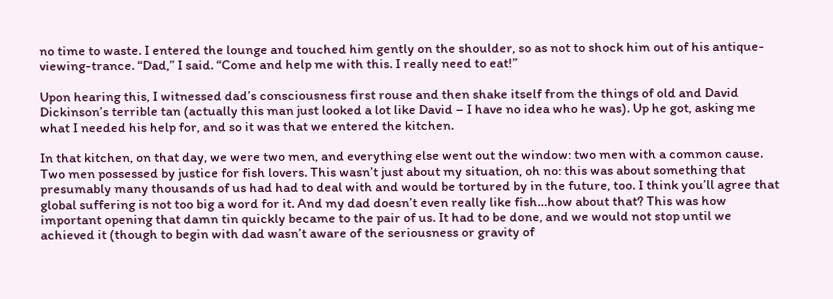no time to waste. I entered the lounge and touched him gently on the shoulder, so as not to shock him out of his antique-viewing-trance. “Dad,” I said. “Come and help me with this. I really need to eat!”

Upon hearing this, I witnessed dad’s consciousness first rouse and then shake itself from the things of old and David Dickinson’s terrible tan (actually this man just looked a lot like David – I have no idea who he was). Up he got, asking me what I needed his help for, and so it was that we entered the kitchen.

In that kitchen, on that day, we were two men, and everything else went out the window: two men with a common cause. Two men possessed by justice for fish lovers. This wasn’t just about my situation, oh no: this was about something that presumably many thousands of us had had to deal with and would be tortured by in the future, too. I think you’ll agree that global suffering is not too big a word for it. And my dad doesn’t even really like fish…how about that? This was how important opening that damn tin quickly became to the pair of us. It had to be done, and we would not stop until we achieved it (though to begin with dad wasn’t aware of the seriousness or gravity of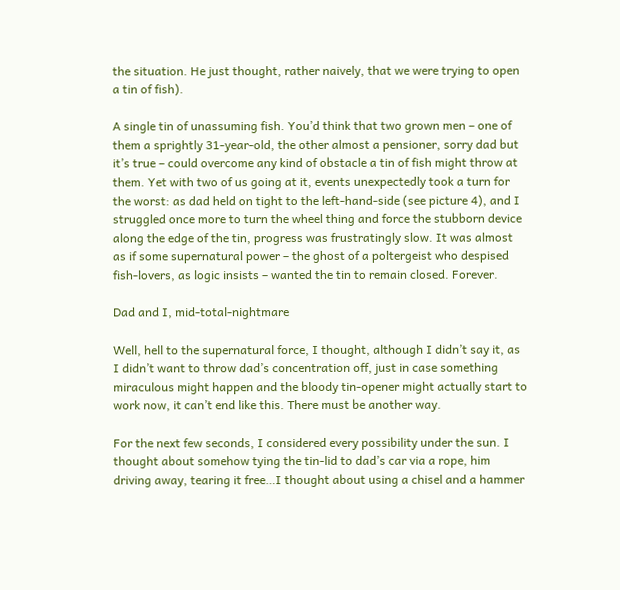the situation. He just thought, rather naively, that we were trying to open a tin of fish).

A single tin of unassuming fish. You’d think that two grown men – one of them a sprightly 31-year-old, the other almost a pensioner, sorry dad but it’s true – could overcome any kind of obstacle a tin of fish might throw at them. Yet with two of us going at it, events unexpectedly took a turn for the worst: as dad held on tight to the left-hand-side (see picture 4), and I struggled once more to turn the wheel thing and force the stubborn device along the edge of the tin, progress was frustratingly slow. It was almost as if some supernatural power – the ghost of a poltergeist who despised fish-lovers, as logic insists – wanted the tin to remain closed. Forever.

Dad and I, mid-total-nightmare

Well, hell to the supernatural force, I thought, although I didn’t say it, as I didn’t want to throw dad’s concentration off, just in case something miraculous might happen and the bloody tin-opener might actually start to work now, it can’t end like this. There must be another way.

For the next few seconds, I considered every possibility under the sun. I thought about somehow tying the tin-lid to dad’s car via a rope, him driving away, tearing it free…I thought about using a chisel and a hammer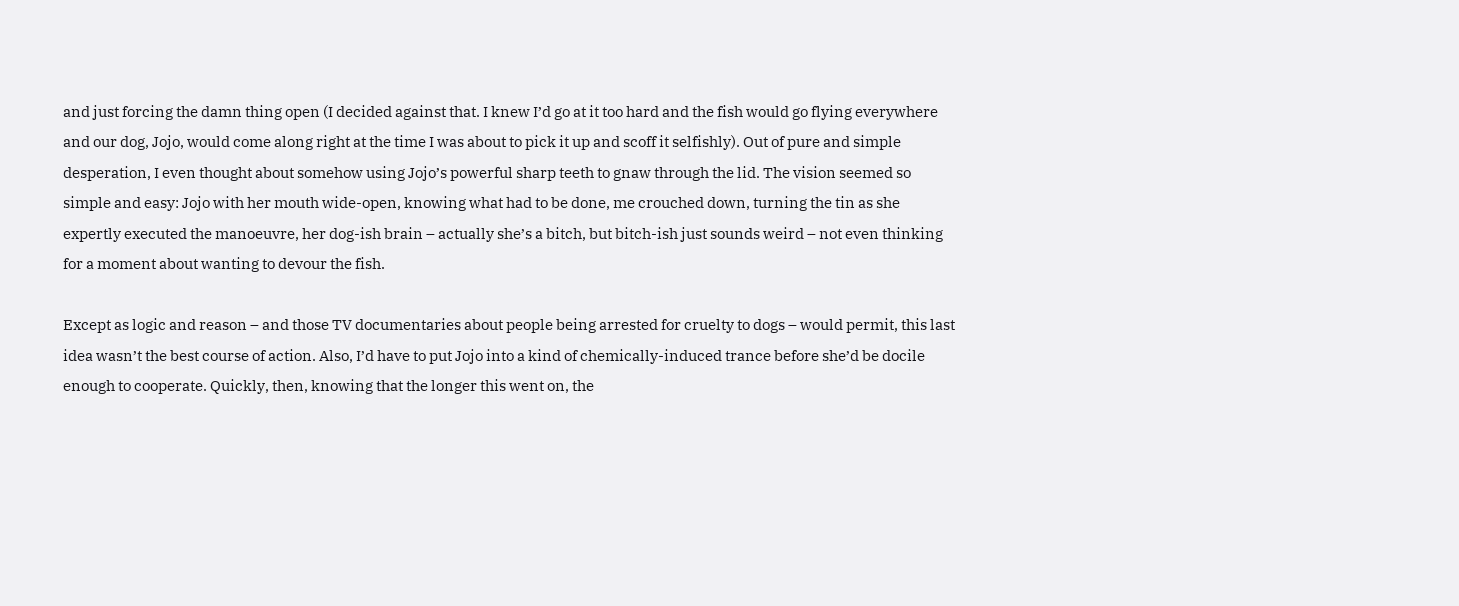and just forcing the damn thing open (I decided against that. I knew I’d go at it too hard and the fish would go flying everywhere and our dog, Jojo, would come along right at the time I was about to pick it up and scoff it selfishly). Out of pure and simple desperation, I even thought about somehow using Jojo’s powerful sharp teeth to gnaw through the lid. The vision seemed so simple and easy: Jojo with her mouth wide-open, knowing what had to be done, me crouched down, turning the tin as she expertly executed the manoeuvre, her dog-ish brain – actually she’s a bitch, but bitch-ish just sounds weird – not even thinking for a moment about wanting to devour the fish.

Except as logic and reason – and those TV documentaries about people being arrested for cruelty to dogs – would permit, this last idea wasn’t the best course of action. Also, I’d have to put Jojo into a kind of chemically-induced trance before she’d be docile enough to cooperate. Quickly, then, knowing that the longer this went on, the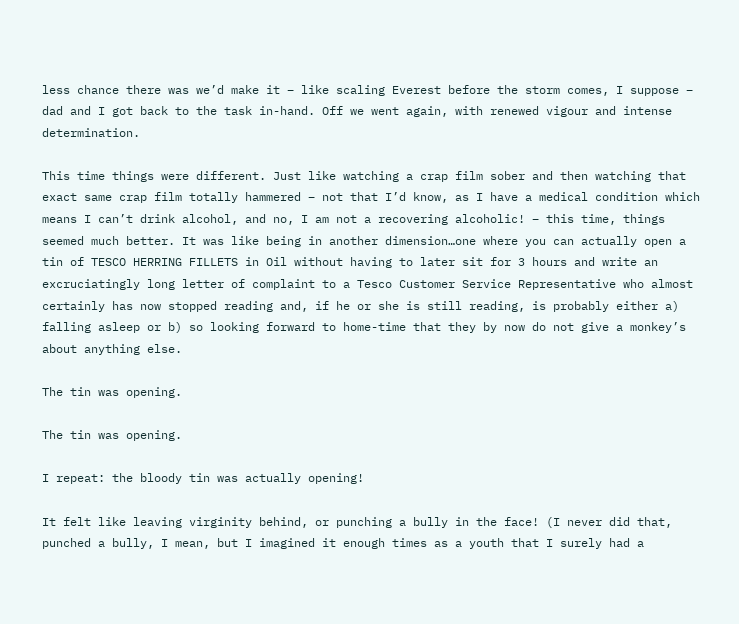less chance there was we’d make it – like scaling Everest before the storm comes, I suppose – dad and I got back to the task in-hand. Off we went again, with renewed vigour and intense determination.

This time things were different. Just like watching a crap film sober and then watching that exact same crap film totally hammered – not that I’d know, as I have a medical condition which means I can’t drink alcohol, and no, I am not a recovering alcoholic! – this time, things seemed much better. It was like being in another dimension…one where you can actually open a tin of TESCO HERRING FILLETS in Oil without having to later sit for 3 hours and write an excruciatingly long letter of complaint to a Tesco Customer Service Representative who almost certainly has now stopped reading and, if he or she is still reading, is probably either a) falling asleep or b) so looking forward to home-time that they by now do not give a monkey’s about anything else.

The tin was opening.

The tin was opening.

I repeat: the bloody tin was actually opening!

It felt like leaving virginity behind, or punching a bully in the face! (I never did that, punched a bully, I mean, but I imagined it enough times as a youth that I surely had a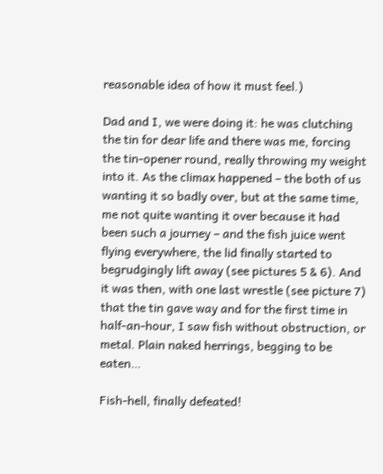reasonable idea of how it must feel.)

Dad and I, we were doing it: he was clutching the tin for dear life and there was me, forcing the tin-opener round, really throwing my weight into it. As the climax happened – the both of us wanting it so badly over, but at the same time, me not quite wanting it over because it had been such a journey – and the fish juice went flying everywhere, the lid finally started to begrudgingly lift away (see pictures 5 & 6). And it was then, with one last wrestle (see picture 7) that the tin gave way and for the first time in half-an-hour, I saw fish without obstruction, or metal. Plain naked herrings, begging to be eaten…

Fish-hell, finally defeated!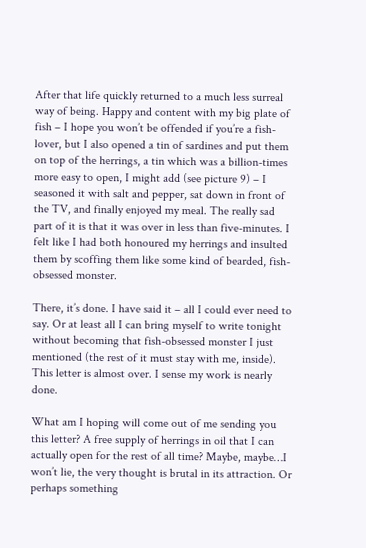After that life quickly returned to a much less surreal way of being. Happy and content with my big plate of fish – I hope you won’t be offended if you’re a fish-lover, but I also opened a tin of sardines and put them on top of the herrings, a tin which was a billion-times more easy to open, I might add (see picture 9) – I seasoned it with salt and pepper, sat down in front of the TV, and finally enjoyed my meal. The really sad part of it is that it was over in less than five-minutes. I felt like I had both honoured my herrings and insulted them by scoffing them like some kind of bearded, fish-obsessed monster.

There, it’s done. I have said it – all I could ever need to say. Or at least all I can bring myself to write tonight without becoming that fish-obsessed monster I just mentioned (the rest of it must stay with me, inside). This letter is almost over. I sense my work is nearly done.

What am I hoping will come out of me sending you this letter? A free supply of herrings in oil that I can actually open for the rest of all time? Maybe, maybe…I won’t lie, the very thought is brutal in its attraction. Or perhaps something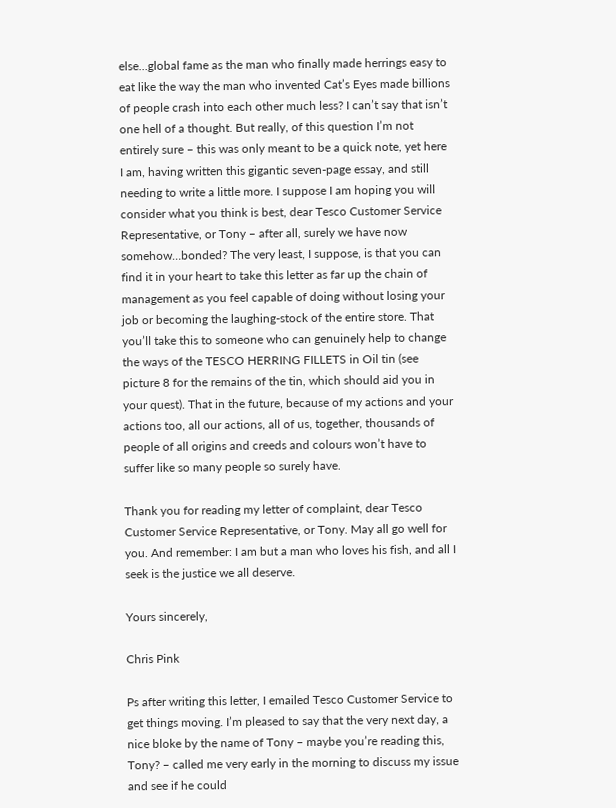else…global fame as the man who finally made herrings easy to eat like the way the man who invented Cat’s Eyes made billions of people crash into each other much less? I can’t say that isn’t one hell of a thought. But really, of this question I’m not entirely sure – this was only meant to be a quick note, yet here I am, having written this gigantic seven-page essay, and still needing to write a little more. I suppose I am hoping you will consider what you think is best, dear Tesco Customer Service Representative, or Tony – after all, surely we have now somehow…bonded? The very least, I suppose, is that you can find it in your heart to take this letter as far up the chain of management as you feel capable of doing without losing your job or becoming the laughing-stock of the entire store. That you’ll take this to someone who can genuinely help to change the ways of the TESCO HERRING FILLETS in Oil tin (see picture 8 for the remains of the tin, which should aid you in your quest). That in the future, because of my actions and your actions too, all our actions, all of us, together, thousands of people of all origins and creeds and colours won’t have to suffer like so many people so surely have.

Thank you for reading my letter of complaint, dear Tesco Customer Service Representative, or Tony. May all go well for you. And remember: I am but a man who loves his fish, and all I seek is the justice we all deserve.

Yours sincerely,

Chris Pink

Ps after writing this letter, I emailed Tesco Customer Service to get things moving. I’m pleased to say that the very next day, a nice bloke by the name of Tony – maybe you’re reading this, Tony? – called me very early in the morning to discuss my issue and see if he could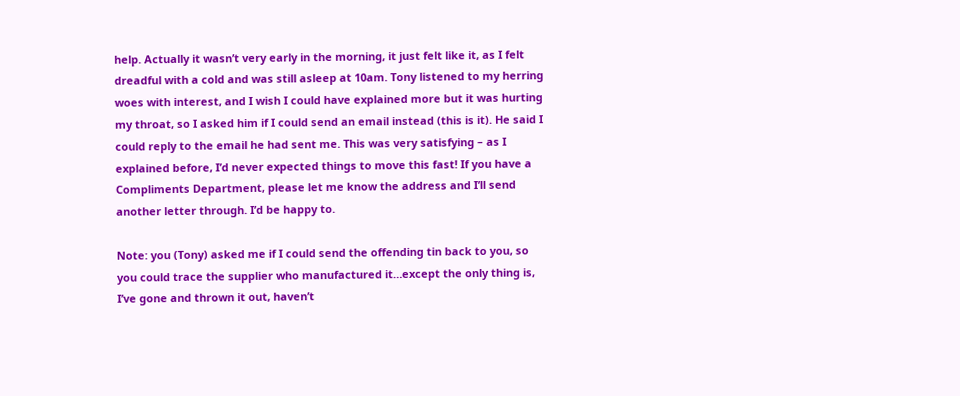help. Actually it wasn’t very early in the morning, it just felt like it, as I felt dreadful with a cold and was still asleep at 10am. Tony listened to my herring woes with interest, and I wish I could have explained more but it was hurting my throat, so I asked him if I could send an email instead (this is it). He said I could reply to the email he had sent me. This was very satisfying – as I explained before, I’d never expected things to move this fast! If you have a Compliments Department, please let me know the address and I’ll send another letter through. I’d be happy to.

Note: you (Tony) asked me if I could send the offending tin back to you, so you could trace the supplier who manufactured it…except the only thing is, I’ve gone and thrown it out, haven’t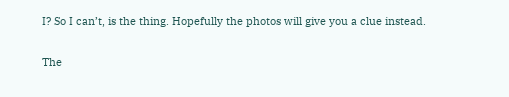I? So I can’t, is the thing. Hopefully the photos will give you a clue instead.

The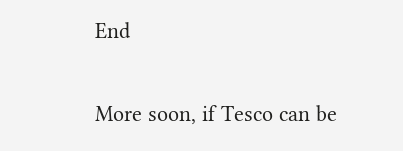End

More soon, if Tesco can be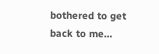bothered to get back to me…